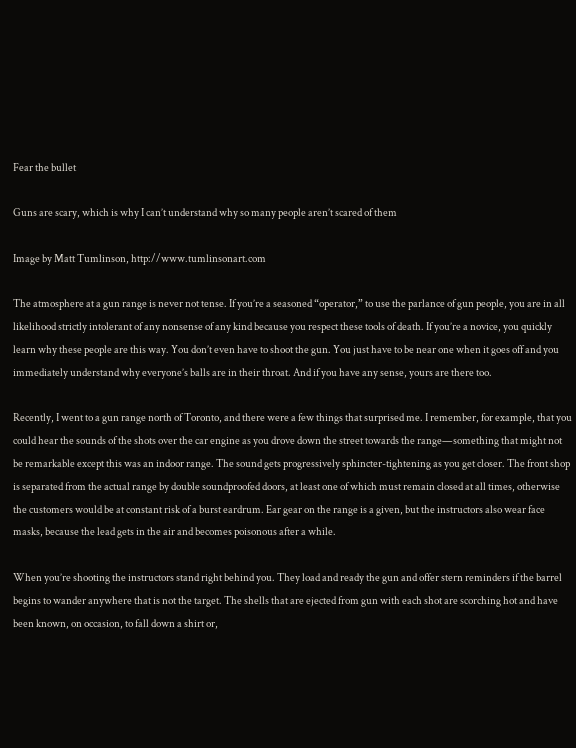Fear the bullet

Guns are scary, which is why I can’t understand why so many people aren’t scared of them

Image by Matt Tumlinson, http://www.tumlinsonart.com

The atmosphere at a gun range is never not tense. If you’re a seasoned “operator,” to use the parlance of gun people, you are in all likelihood strictly intolerant of any nonsense of any kind because you respect these tools of death. If you’re a novice, you quickly learn why these people are this way. You don’t even have to shoot the gun. You just have to be near one when it goes off and you immediately understand why everyone’s balls are in their throat. And if you have any sense, yours are there too.

Recently, I went to a gun range north of Toronto, and there were a few things that surprised me. I remember, for example, that you could hear the sounds of the shots over the car engine as you drove down the street towards the range—something that might not be remarkable except this was an indoor range. The sound gets progressively sphincter-tightening as you get closer. The front shop is separated from the actual range by double soundproofed doors, at least one of which must remain closed at all times, otherwise the customers would be at constant risk of a burst eardrum. Ear gear on the range is a given, but the instructors also wear face masks, because the lead gets in the air and becomes poisonous after a while.

When you’re shooting the instructors stand right behind you. They load and ready the gun and offer stern reminders if the barrel begins to wander anywhere that is not the target. The shells that are ejected from gun with each shot are scorching hot and have been known, on occasion, to fall down a shirt or,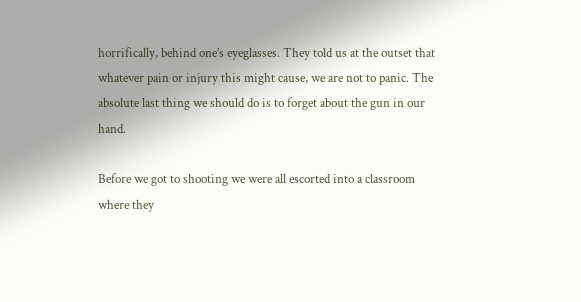horrifically, behind one’s eyeglasses. They told us at the outset that whatever pain or injury this might cause, we are not to panic. The absolute last thing we should do is to forget about the gun in our hand.

Before we got to shooting we were all escorted into a classroom where they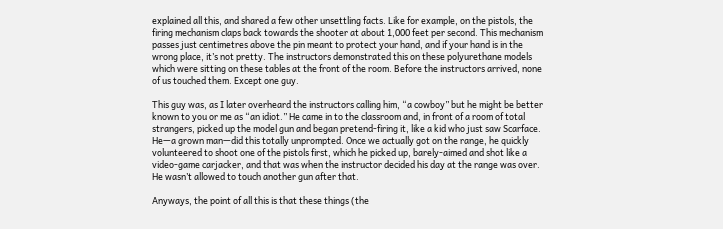explained all this, and shared a few other unsettling facts. Like for example, on the pistols, the firing mechanism claps back towards the shooter at about 1,000 feet per second. This mechanism passes just centimetres above the pin meant to protect your hand, and if your hand is in the wrong place, it’s not pretty. The instructors demonstrated this on these polyurethane models which were sitting on these tables at the front of the room. Before the instructors arrived, none of us touched them. Except one guy.

This guy was, as I later overheard the instructors calling him, “a cowboy” but he might be better known to you or me as “an idiot.” He came in to the classroom and, in front of a room of total strangers, picked up the model gun and began pretend-firing it, like a kid who just saw Scarface. He—a grown man—did this totally unprompted. Once we actually got on the range, he quickly volunteered to shoot one of the pistols first, which he picked up, barely-aimed and shot like a video-game carjacker, and that was when the instructor decided his day at the range was over. He wasn’t allowed to touch another gun after that.

Anyways, the point of all this is that these things (the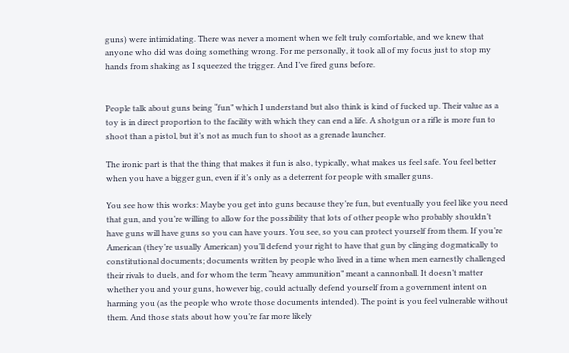guns) were intimidating. There was never a moment when we felt truly comfortable, and we knew that anyone who did was doing something wrong. For me personally, it took all of my focus just to stop my hands from shaking as I squeezed the trigger. And I’ve fired guns before.


People talk about guns being “fun” which I understand but also think is kind of fucked up. Their value as a toy is in direct proportion to the facility with which they can end a life. A shotgun or a rifle is more fun to shoot than a pistol, but it’s not as much fun to shoot as a grenade launcher.

The ironic part is that the thing that makes it fun is also, typically, what makes us feel safe. You feel better when you have a bigger gun, even if it’s only as a deterrent for people with smaller guns.

You see how this works: Maybe you get into guns because they’re fun, but eventually you feel like you need that gun, and you’re willing to allow for the possibility that lots of other people who probably shouldn’t have guns will have guns so you can have yours. You see, so you can protect yourself from them. If you’re American (they’re usually American) you’ll defend your right to have that gun by clinging dogmatically to constitutional documents; documents written by people who lived in a time when men earnestly challenged their rivals to duels, and for whom the term “heavy ammunition” meant a cannonball. It doesn’t matter whether you and your guns, however big, could actually defend yourself from a government intent on harming you (as the people who wrote those documents intended). The point is you feel vulnerable without them. And those stats about how you’re far more likely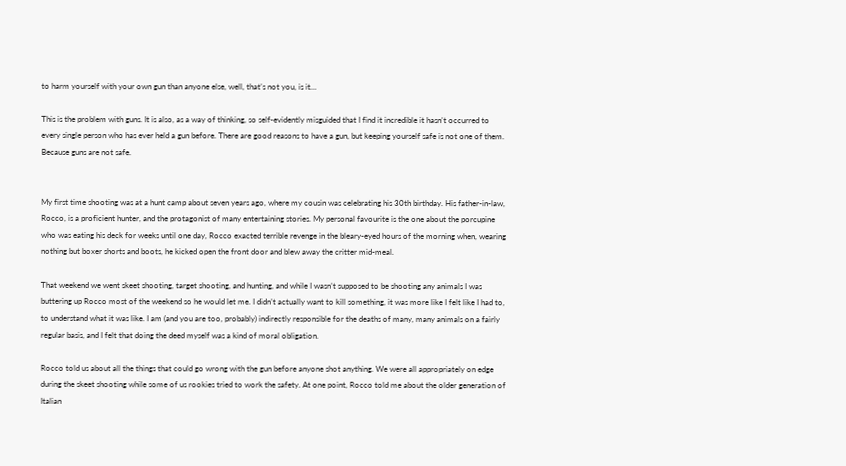to harm yourself with your own gun than anyone else, well, that’s not you, is it…

This is the problem with guns. It is also, as a way of thinking, so self-evidently misguided that I find it incredible it hasn’t occurred to every single person who has ever held a gun before. There are good reasons to have a gun, but keeping yourself safe is not one of them. Because guns are not safe.


My first time shooting was at a hunt camp about seven years ago, where my cousin was celebrating his 30th birthday. His father-in-law, Rocco, is a proficient hunter, and the protagonist of many entertaining stories. My personal favourite is the one about the porcupine who was eating his deck for weeks until one day, Rocco exacted terrible revenge in the bleary-eyed hours of the morning when, wearing nothing but boxer shorts and boots, he kicked open the front door and blew away the critter mid-meal.

That weekend we went skeet shooting, target shooting, and hunting, and while I wasn’t supposed to be shooting any animals I was buttering up Rocco most of the weekend so he would let me. I didn’t actually want to kill something, it was more like I felt like I had to, to understand what it was like. I am (and you are too, probably) indirectly responsible for the deaths of many, many animals on a fairly regular basis, and I felt that doing the deed myself was a kind of moral obligation.

Rocco told us about all the things that could go wrong with the gun before anyone shot anything. We were all appropriately on edge during the skeet shooting while some of us rookies tried to work the safety. At one point, Rocco told me about the older generation of Italian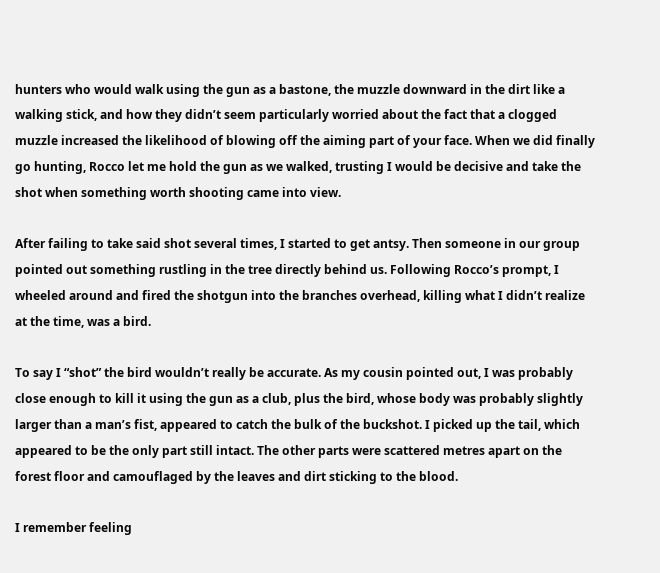hunters who would walk using the gun as a bastone, the muzzle downward in the dirt like a walking stick, and how they didn’t seem particularly worried about the fact that a clogged muzzle increased the likelihood of blowing off the aiming part of your face. When we did finally go hunting, Rocco let me hold the gun as we walked, trusting I would be decisive and take the shot when something worth shooting came into view.

After failing to take said shot several times, I started to get antsy. Then someone in our group pointed out something rustling in the tree directly behind us. Following Rocco’s prompt, I wheeled around and fired the shotgun into the branches overhead, killing what I didn’t realize at the time, was a bird.

To say I “shot” the bird wouldn’t really be accurate. As my cousin pointed out, I was probably close enough to kill it using the gun as a club, plus the bird, whose body was probably slightly larger than a man’s fist, appeared to catch the bulk of the buckshot. I picked up the tail, which appeared to be the only part still intact. The other parts were scattered metres apart on the forest floor and camouflaged by the leaves and dirt sticking to the blood.

I remember feeling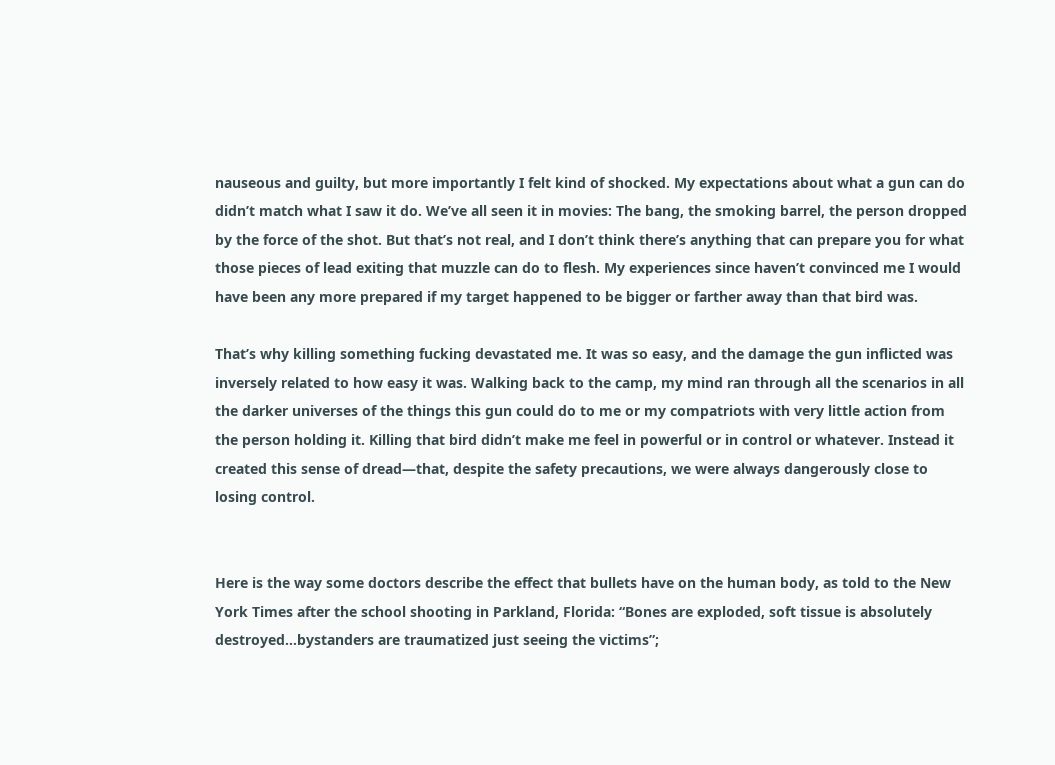nauseous and guilty, but more importantly I felt kind of shocked. My expectations about what a gun can do didn’t match what I saw it do. We’ve all seen it in movies: The bang, the smoking barrel, the person dropped by the force of the shot. But that’s not real, and I don’t think there’s anything that can prepare you for what those pieces of lead exiting that muzzle can do to flesh. My experiences since haven’t convinced me I would have been any more prepared if my target happened to be bigger or farther away than that bird was.

That’s why killing something fucking devastated me. It was so easy, and the damage the gun inflicted was inversely related to how easy it was. Walking back to the camp, my mind ran through all the scenarios in all the darker universes of the things this gun could do to me or my compatriots with very little action from the person holding it. Killing that bird didn’t make me feel in powerful or in control or whatever. Instead it created this sense of dread—that, despite the safety precautions, we were always dangerously close to losing control.


Here is the way some doctors describe the effect that bullets have on the human body, as told to the New York Times after the school shooting in Parkland, Florida: “Bones are exploded, soft tissue is absolutely destroyed…bystanders are traumatized just seeing the victims”;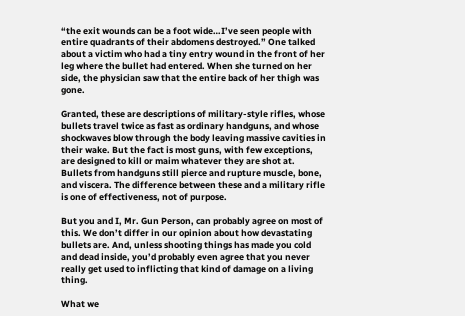“the exit wounds can be a foot wide…I’ve seen people with entire quadrants of their abdomens destroyed.” One talked about a victim who had a tiny entry wound in the front of her leg where the bullet had entered. When she turned on her side, the physician saw that the entire back of her thigh was gone.

Granted, these are descriptions of military-style rifles, whose bullets travel twice as fast as ordinary handguns, and whose shockwaves blow through the body leaving massive cavities in their wake. But the fact is most guns, with few exceptions, are designed to kill or maim whatever they are shot at. Bullets from handguns still pierce and rupture muscle, bone, and viscera. The difference between these and a military rifle is one of effectiveness, not of purpose.

But you and I, Mr. Gun Person, can probably agree on most of this. We don’t differ in our opinion about how devastating bullets are. And, unless shooting things has made you cold and dead inside, you’d probably even agree that you never really get used to inflicting that kind of damage on a living thing.

What we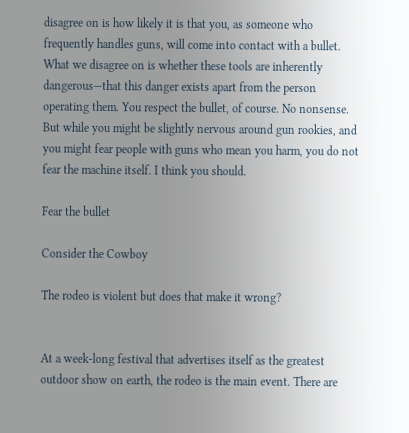disagree on is how likely it is that you, as someone who frequently handles guns, will come into contact with a bullet. What we disagree on is whether these tools are inherently dangerous—that this danger exists apart from the person operating them. You respect the bullet, of course. No nonsense. But while you might be slightly nervous around gun rookies, and you might fear people with guns who mean you harm, you do not fear the machine itself. I think you should.

Fear the bullet

Consider the Cowboy

The rodeo is violent but does that make it wrong?


At a week-long festival that advertises itself as the greatest outdoor show on earth, the rodeo is the main event. There are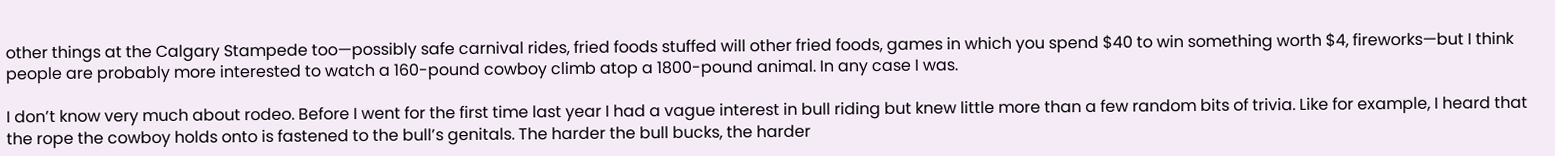other things at the Calgary Stampede too—possibly safe carnival rides, fried foods stuffed will other fried foods, games in which you spend $40 to win something worth $4, fireworks—but I think people are probably more interested to watch a 160-pound cowboy climb atop a 1800-pound animal. In any case I was.

I don’t know very much about rodeo. Before I went for the first time last year I had a vague interest in bull riding but knew little more than a few random bits of trivia. Like for example, I heard that the rope the cowboy holds onto is fastened to the bull’s genitals. The harder the bull bucks, the harder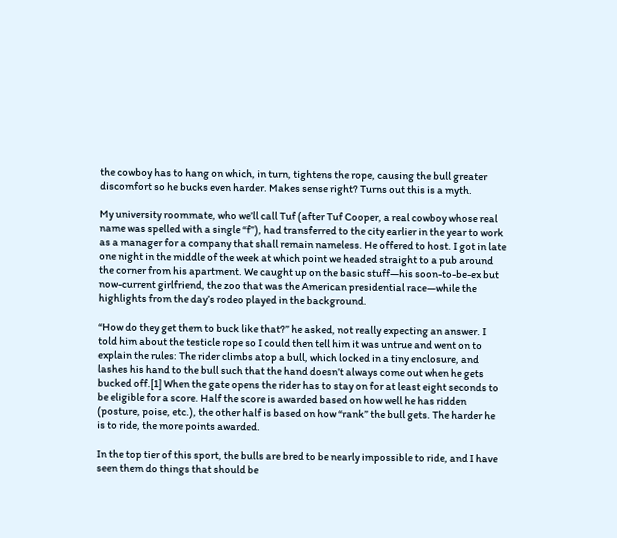the cowboy has to hang on which, in turn, tightens the rope, causing the bull greater discomfort so he bucks even harder. Makes sense right? Turns out this is a myth.

My university roommate, who we’ll call Tuf (after Tuf Cooper, a real cowboy whose real name was spelled with a single “f”), had transferred to the city earlier in the year to work as a manager for a company that shall remain nameless. He offered to host. I got in late one night in the middle of the week at which point we headed straight to a pub around the corner from his apartment. We caught up on the basic stuff—his soon-to-be-ex but now-current girlfriend, the zoo that was the American presidential race—while the highlights from the day’s rodeo played in the background.

“How do they get them to buck like that?” he asked, not really expecting an answer. I told him about the testicle rope so I could then tell him it was untrue and went on to explain the rules: The rider climbs atop a bull, which locked in a tiny enclosure, and lashes his hand to the bull such that the hand doesn’t always come out when he gets bucked off.[1] When the gate opens the rider has to stay on for at least eight seconds to be eligible for a score. Half the score is awarded based on how well he has ridden (posture, poise, etc.), the other half is based on how “rank” the bull gets. The harder he is to ride, the more points awarded.

In the top tier of this sport, the bulls are bred to be nearly impossible to ride, and I have seen them do things that should be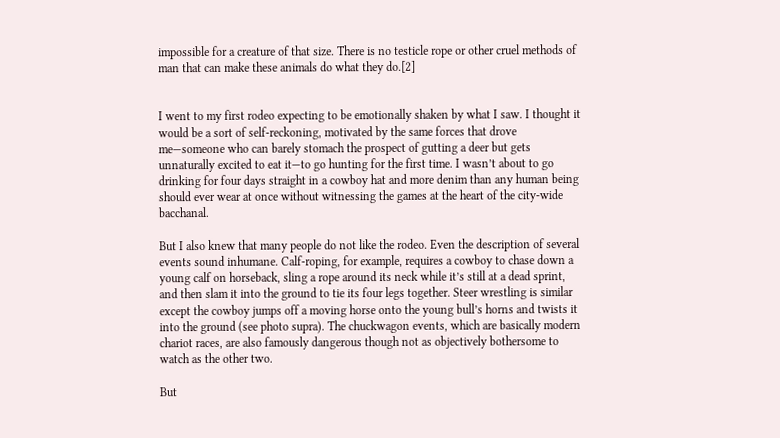impossible for a creature of that size. There is no testicle rope or other cruel methods of man that can make these animals do what they do.[2]


I went to my first rodeo expecting to be emotionally shaken by what I saw. I thought it would be a sort of self-reckoning, motivated by the same forces that drove me—someone who can barely stomach the prospect of gutting a deer but gets unnaturally excited to eat it—to go hunting for the first time. I wasn’t about to go drinking for four days straight in a cowboy hat and more denim than any human being should ever wear at once without witnessing the games at the heart of the city-wide bacchanal.

But I also knew that many people do not like the rodeo. Even the description of several events sound inhumane. Calf-roping, for example, requires a cowboy to chase down a young calf on horseback, sling a rope around its neck while it’s still at a dead sprint, and then slam it into the ground to tie its four legs together. Steer wrestling is similar except the cowboy jumps off a moving horse onto the young bull’s horns and twists it into the ground (see photo supra). The chuckwagon events, which are basically modern chariot races, are also famously dangerous though not as objectively bothersome to watch as the other two.

But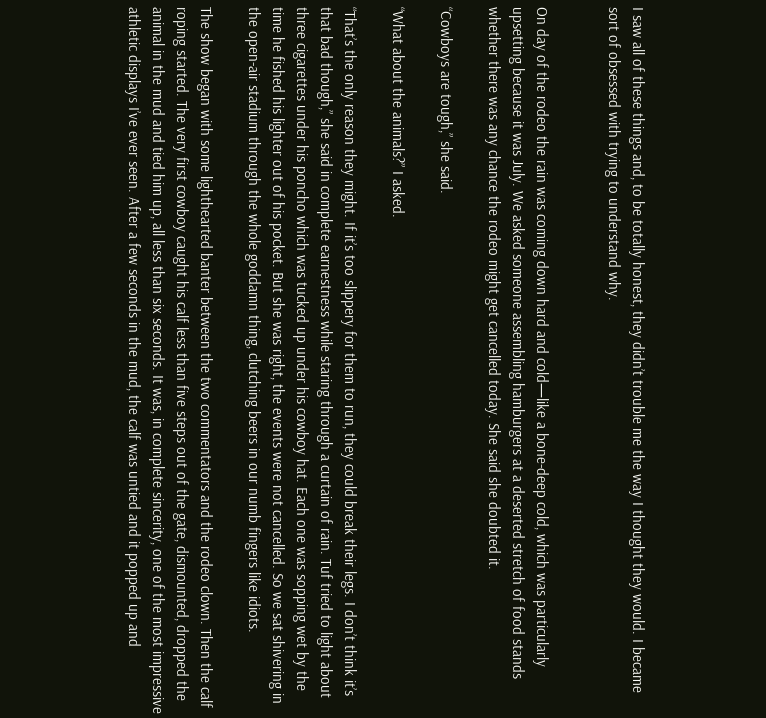I saw all of these things and, to be totally honest, they didn’t trouble me the way I thought they would. I became sort of obsessed with trying to understand why.


On day of the rodeo the rain was coming down hard and cold—like a bone-deep cold, which was particularly upsetting because it was July. We asked someone assembling hamburgers at a deserted stretch of food stands whether there was any chance the rodeo might get cancelled today. She said she doubted it.

“Cowboys are tough,” she said.

“What about the animals?” I asked.

“That’s the only reason they might. If it’s too slippery for them to run, they could break their legs. I don’t think it’s that bad though,” she said in complete earnestness while staring through a curtain of rain. Tuf tried to light about three cigarettes under his poncho which was tucked up under his cowboy hat. Each one was sopping wet by the time he fished his lighter out of his pocket. But she was right, the events were not cancelled. So we sat shivering in the open-air stadium through the whole goddamn thing, clutching beers in our numb fingers like idiots.

The show began with some lighthearted banter between the two commentators and the rodeo clown. Then the calf roping started. The very first cowboy caught his calf less than five steps out of the gate, dismounted, dropped the animal in the mud and tied him up, all less than six seconds. It was, in complete sincerity, one of the most impressive athletic displays I’ve ever seen. After a few seconds in the mud, the calf was untied and it popped up and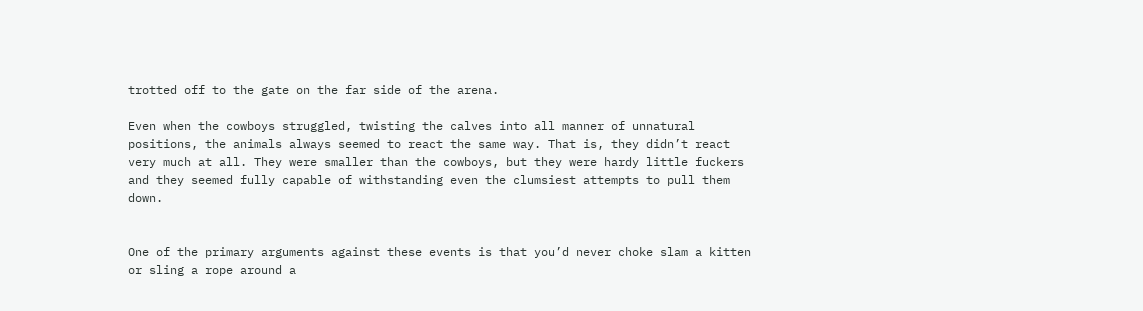trotted off to the gate on the far side of the arena.

Even when the cowboys struggled, twisting the calves into all manner of unnatural positions, the animals always seemed to react the same way. That is, they didn’t react very much at all. They were smaller than the cowboys, but they were hardy little fuckers and they seemed fully capable of withstanding even the clumsiest attempts to pull them down.


One of the primary arguments against these events is that you’d never choke slam a kitten or sling a rope around a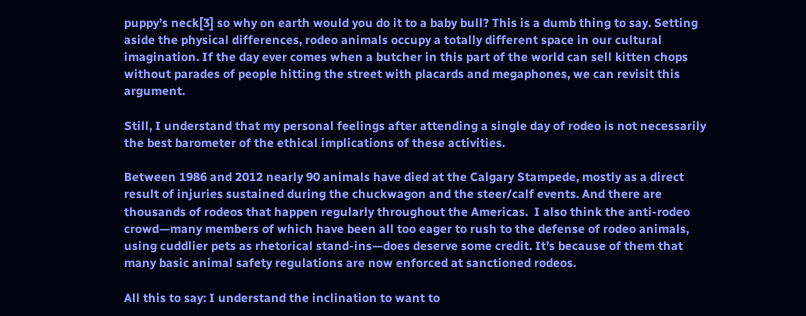puppy’s neck[3] so why on earth would you do it to a baby bull? This is a dumb thing to say. Setting aside the physical differences, rodeo animals occupy a totally different space in our cultural imagination. If the day ever comes when a butcher in this part of the world can sell kitten chops without parades of people hitting the street with placards and megaphones, we can revisit this argument.

Still, I understand that my personal feelings after attending a single day of rodeo is not necessarily the best barometer of the ethical implications of these activities.

Between 1986 and 2012 nearly 90 animals have died at the Calgary Stampede, mostly as a direct result of injuries sustained during the chuckwagon and the steer/calf events. And there are thousands of rodeos that happen regularly throughout the Americas.  I also think the anti-rodeo crowd—many members of which have been all too eager to rush to the defense of rodeo animals, using cuddlier pets as rhetorical stand-ins—does deserve some credit. It’s because of them that many basic animal safety regulations are now enforced at sanctioned rodeos.

All this to say: I understand the inclination to want to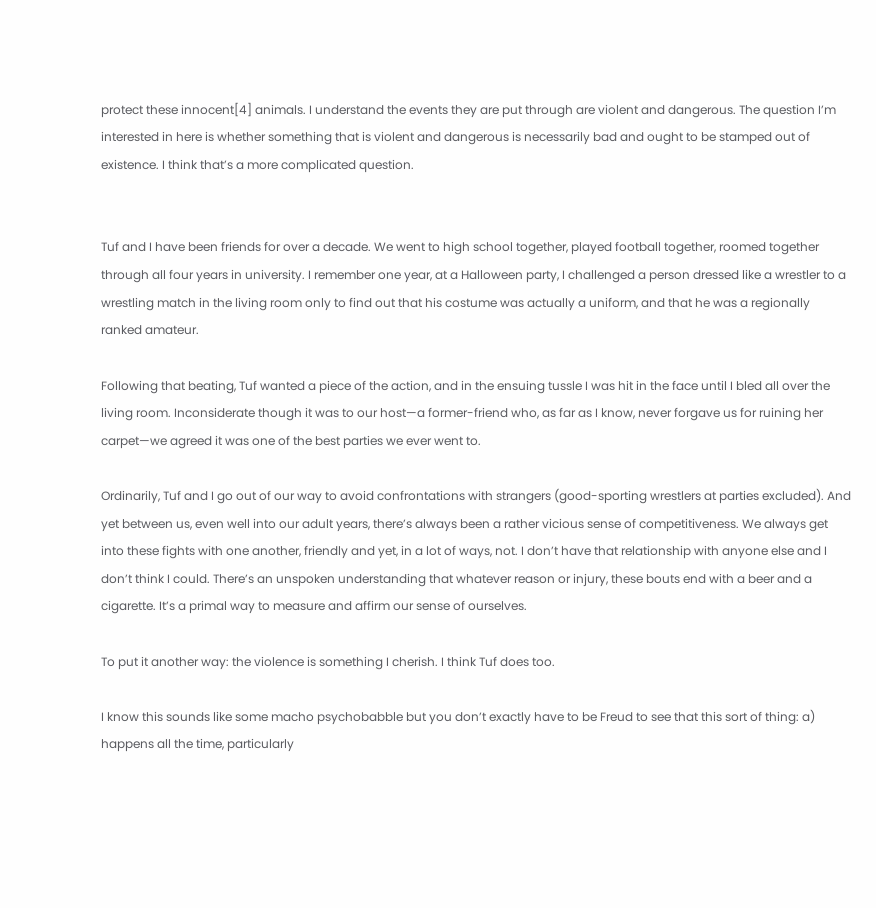protect these innocent[4] animals. I understand the events they are put through are violent and dangerous. The question I’m interested in here is whether something that is violent and dangerous is necessarily bad and ought to be stamped out of existence. I think that’s a more complicated question.


Tuf and I have been friends for over a decade. We went to high school together, played football together, roomed together through all four years in university. I remember one year, at a Halloween party, I challenged a person dressed like a wrestler to a wrestling match in the living room only to find out that his costume was actually a uniform, and that he was a regionally ranked amateur.

Following that beating, Tuf wanted a piece of the action, and in the ensuing tussle I was hit in the face until I bled all over the living room. Inconsiderate though it was to our host—a former-friend who, as far as I know, never forgave us for ruining her carpet—we agreed it was one of the best parties we ever went to.

Ordinarily, Tuf and I go out of our way to avoid confrontations with strangers (good-sporting wrestlers at parties excluded). And yet between us, even well into our adult years, there’s always been a rather vicious sense of competitiveness. We always get into these fights with one another, friendly and yet, in a lot of ways, not. I don’t have that relationship with anyone else and I don’t think I could. There’s an unspoken understanding that whatever reason or injury, these bouts end with a beer and a cigarette. It’s a primal way to measure and affirm our sense of ourselves.

To put it another way: the violence is something I cherish. I think Tuf does too.

I know this sounds like some macho psychobabble but you don’t exactly have to be Freud to see that this sort of thing: a) happens all the time, particularly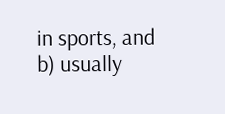in sports, and b) usually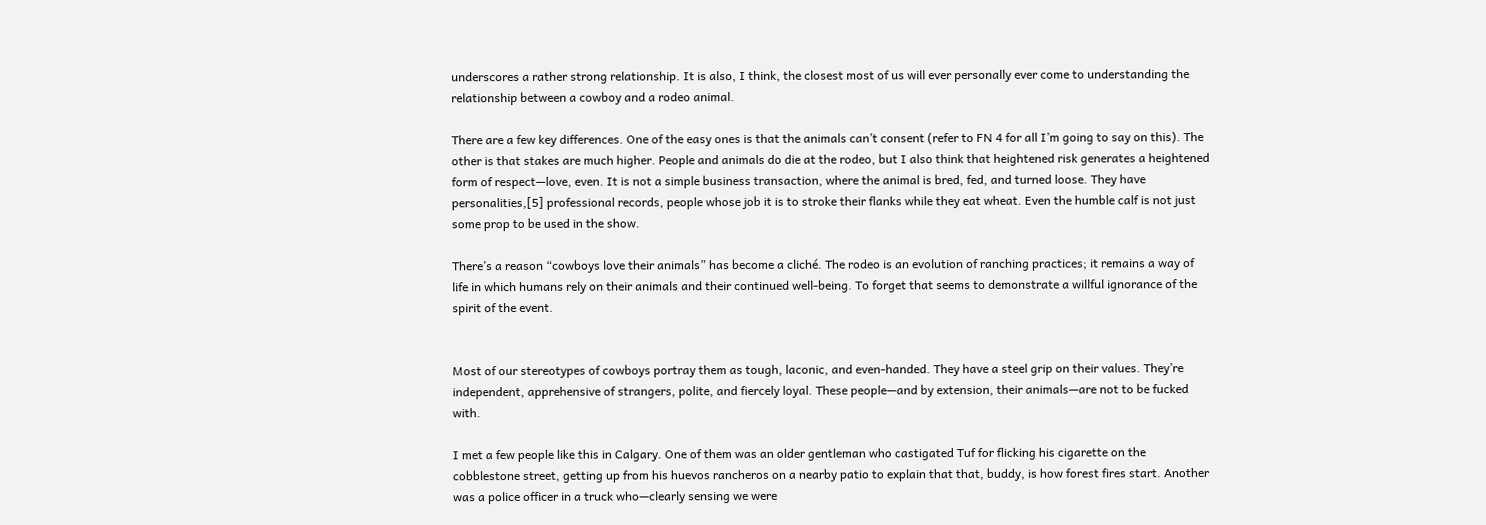underscores a rather strong relationship. It is also, I think, the closest most of us will ever personally ever come to understanding the relationship between a cowboy and a rodeo animal.

There are a few key differences. One of the easy ones is that the animals can’t consent (refer to FN 4 for all I’m going to say on this). The other is that stakes are much higher. People and animals do die at the rodeo, but I also think that heightened risk generates a heightened form of respect—love, even. It is not a simple business transaction, where the animal is bred, fed, and turned loose. They have personalities,[5] professional records, people whose job it is to stroke their flanks while they eat wheat. Even the humble calf is not just some prop to be used in the show.

There’s a reason “cowboys love their animals” has become a cliché. The rodeo is an evolution of ranching practices; it remains a way of life in which humans rely on their animals and their continued well-being. To forget that seems to demonstrate a willful ignorance of the spirit of the event.


Most of our stereotypes of cowboys portray them as tough, laconic, and even-handed. They have a steel grip on their values. They’re independent, apprehensive of strangers, polite, and fiercely loyal. These people—and by extension, their animals—are not to be fucked with.

I met a few people like this in Calgary. One of them was an older gentleman who castigated Tuf for flicking his cigarette on the cobblestone street, getting up from his huevos rancheros on a nearby patio to explain that that, buddy, is how forest fires start. Another was a police officer in a truck who—clearly sensing we were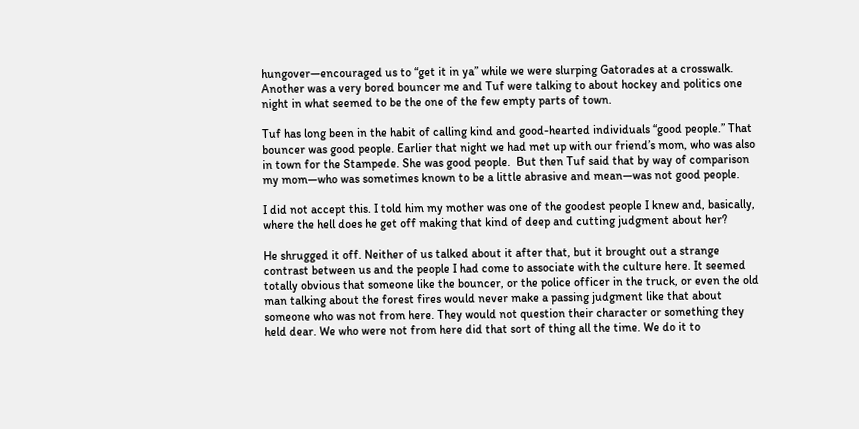hungover—encouraged us to “get it in ya” while we were slurping Gatorades at a crosswalk. Another was a very bored bouncer me and Tuf were talking to about hockey and politics one night in what seemed to be the one of the few empty parts of town.

Tuf has long been in the habit of calling kind and good-hearted individuals “good people.” That bouncer was good people. Earlier that night we had met up with our friend’s mom, who was also in town for the Stampede. She was good people.  But then Tuf said that by way of comparison my mom—who was sometimes known to be a little abrasive and mean—was not good people.

I did not accept this. I told him my mother was one of the goodest people I knew and, basically, where the hell does he get off making that kind of deep and cutting judgment about her?

He shrugged it off. Neither of us talked about it after that, but it brought out a strange contrast between us and the people I had come to associate with the culture here. It seemed totally obvious that someone like the bouncer, or the police officer in the truck, or even the old man talking about the forest fires would never make a passing judgment like that about someone who was not from here. They would not question their character or something they held dear. We who were not from here did that sort of thing all the time. We do it to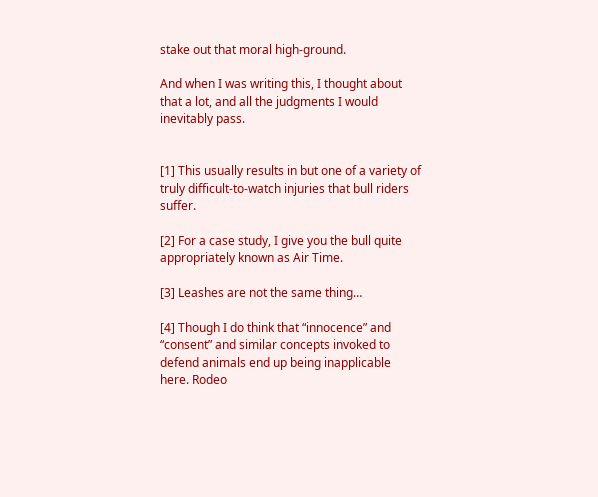stake out that moral high-ground.

And when I was writing this, I thought about that a lot, and all the judgments I would inevitably pass.


[1] This usually results in but one of a variety of truly difficult-to-watch injuries that bull riders suffer.

[2] For a case study, I give you the bull quite appropriately known as Air Time.

[3] Leashes are not the same thing…

[4] Though I do think that “innocence” and “consent” and similar concepts invoked to defend animals end up being inapplicable here. Rodeo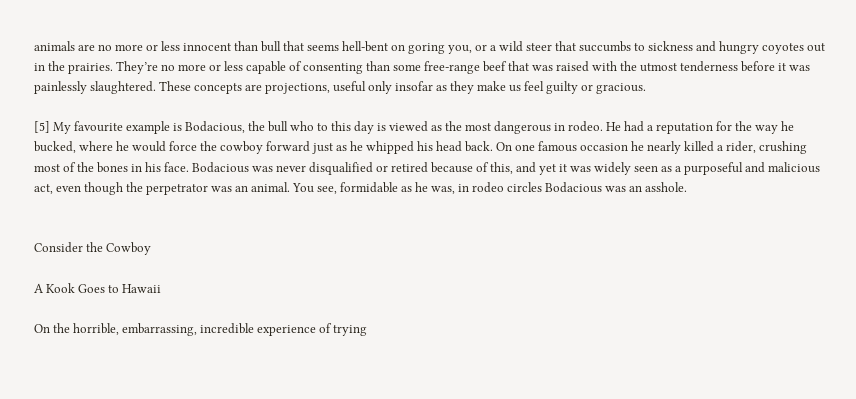animals are no more or less innocent than bull that seems hell-bent on goring you, or a wild steer that succumbs to sickness and hungry coyotes out in the prairies. They’re no more or less capable of consenting than some free-range beef that was raised with the utmost tenderness before it was painlessly slaughtered. These concepts are projections, useful only insofar as they make us feel guilty or gracious.

[5] My favourite example is Bodacious, the bull who to this day is viewed as the most dangerous in rodeo. He had a reputation for the way he bucked, where he would force the cowboy forward just as he whipped his head back. On one famous occasion he nearly killed a rider, crushing most of the bones in his face. Bodacious was never disqualified or retired because of this, and yet it was widely seen as a purposeful and malicious act, even though the perpetrator was an animal. You see, formidable as he was, in rodeo circles Bodacious was an asshole.


Consider the Cowboy

A Kook Goes to Hawaii

On the horrible, embarrassing, incredible experience of trying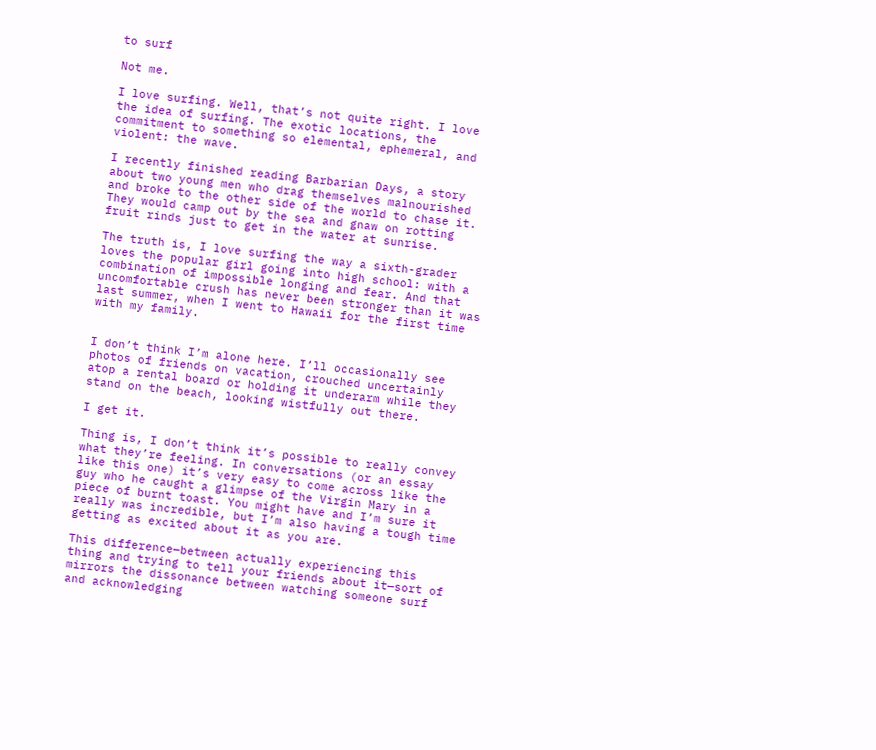to surf

Not me.

I love surfing. Well, that’s not quite right. I love the idea of surfing. The exotic locations, the commitment to something so elemental, ephemeral, and violent: the wave.

I recently finished reading Barbarian Days, a story about two young men who drag themselves malnourished and broke to the other side of the world to chase it. They would camp out by the sea and gnaw on rotting fruit rinds just to get in the water at sunrise.

The truth is, I love surfing the way a sixth-grader loves the popular girl going into high school: with a combination of impossible longing and fear. And that uncomfortable crush has never been stronger than it was last summer, when I went to Hawaii for the first time with my family.


I don’t think I’m alone here. I’ll occasionally see photos of friends on vacation, crouched uncertainly atop a rental board or holding it underarm while they stand on the beach, looking wistfully out there.

I get it.

Thing is, I don’t think it’s possible to really convey what they’re feeling. In conversations (or an essay like this one) it’s very easy to come across like the guy who he caught a glimpse of the Virgin Mary in a piece of burnt toast. You might have and I’m sure it really was incredible, but I’m also having a tough time getting as excited about it as you are.

This difference—between actually experiencing this thing and trying to tell your friends about it—sort of mirrors the dissonance between watching someone surf and acknowledging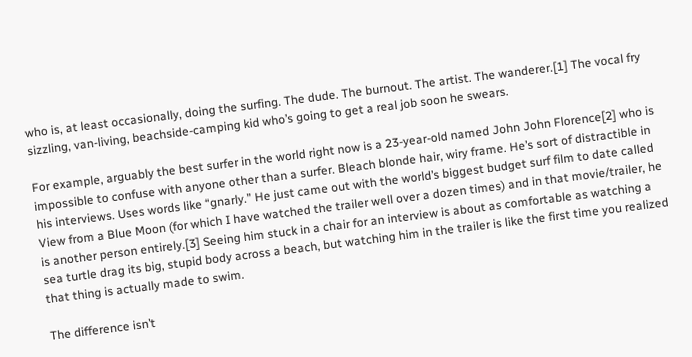who is, at least occasionally, doing the surfing. The dude. The burnout. The artist. The wanderer.[1] The vocal fry sizzling, van-living, beachside-camping kid who’s going to get a real job soon he swears.

For example, arguably the best surfer in the world right now is a 23-year-old named John John Florence[2] who is impossible to confuse with anyone other than a surfer. Bleach blonde hair, wiry frame. He’s sort of distractible in his interviews. Uses words like “gnarly.” He just came out with the world’s biggest budget surf film to date called View from a Blue Moon (for which I have watched the trailer well over a dozen times) and in that movie/trailer, he is another person entirely.[3] Seeing him stuck in a chair for an interview is about as comfortable as watching a sea turtle drag its big, stupid body across a beach, but watching him in the trailer is like the first time you realized that thing is actually made to swim.

The difference isn’t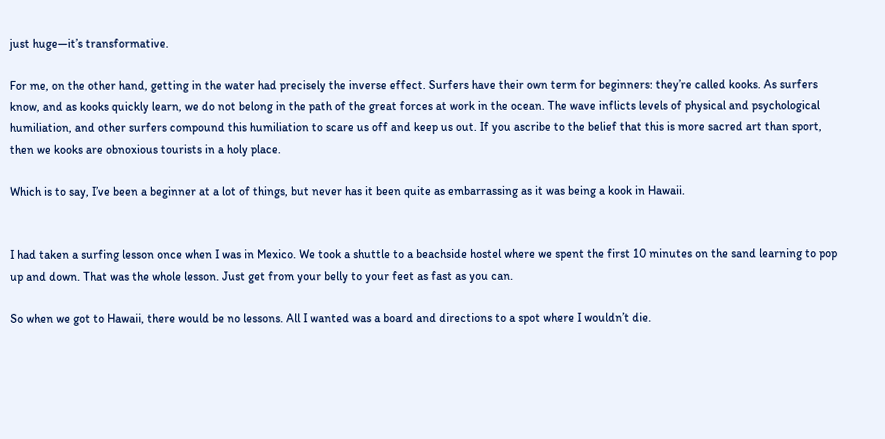just huge—it’s transformative.

For me, on the other hand, getting in the water had precisely the inverse effect. Surfers have their own term for beginners: they’re called kooks. As surfers know, and as kooks quickly learn, we do not belong in the path of the great forces at work in the ocean. The wave inflicts levels of physical and psychological humiliation, and other surfers compound this humiliation to scare us off and keep us out. If you ascribe to the belief that this is more sacred art than sport, then we kooks are obnoxious tourists in a holy place.

Which is to say, I’ve been a beginner at a lot of things, but never has it been quite as embarrassing as it was being a kook in Hawaii.


I had taken a surfing lesson once when I was in Mexico. We took a shuttle to a beachside hostel where we spent the first 10 minutes on the sand learning to pop up and down. That was the whole lesson. Just get from your belly to your feet as fast as you can.

So when we got to Hawaii, there would be no lessons. All I wanted was a board and directions to a spot where I wouldn’t die.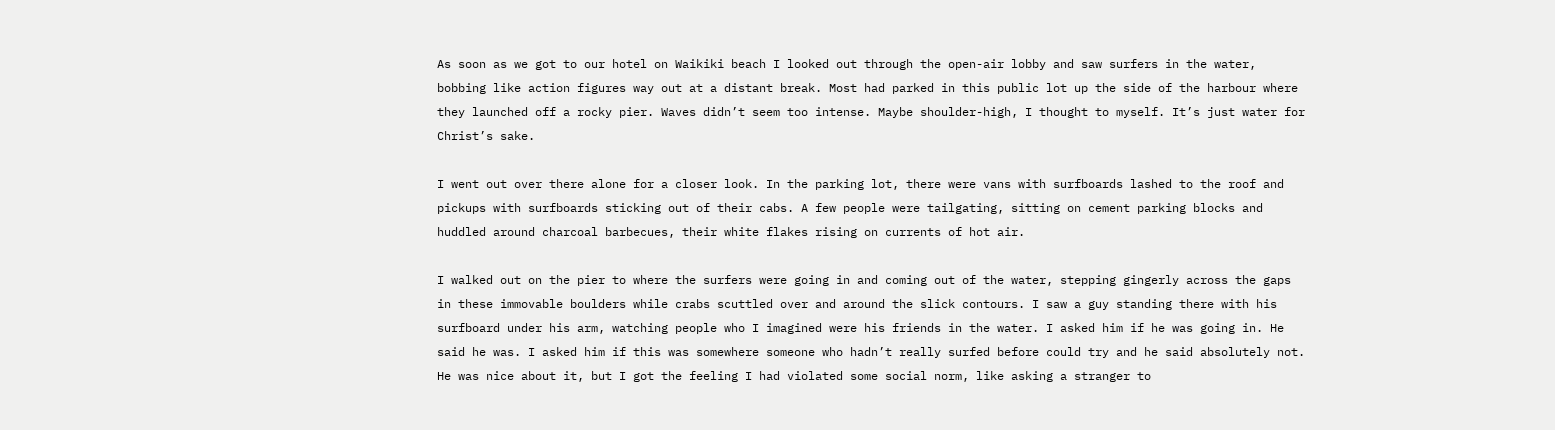As soon as we got to our hotel on Waikiki beach I looked out through the open-air lobby and saw surfers in the water, bobbing like action figures way out at a distant break. Most had parked in this public lot up the side of the harbour where they launched off a rocky pier. Waves didn’t seem too intense. Maybe shoulder-high, I thought to myself. It’s just water for Christ’s sake.

I went out over there alone for a closer look. In the parking lot, there were vans with surfboards lashed to the roof and pickups with surfboards sticking out of their cabs. A few people were tailgating, sitting on cement parking blocks and huddled around charcoal barbecues, their white flakes rising on currents of hot air.

I walked out on the pier to where the surfers were going in and coming out of the water, stepping gingerly across the gaps in these immovable boulders while crabs scuttled over and around the slick contours. I saw a guy standing there with his surfboard under his arm, watching people who I imagined were his friends in the water. I asked him if he was going in. He said he was. I asked him if this was somewhere someone who hadn’t really surfed before could try and he said absolutely not. He was nice about it, but I got the feeling I had violated some social norm, like asking a stranger to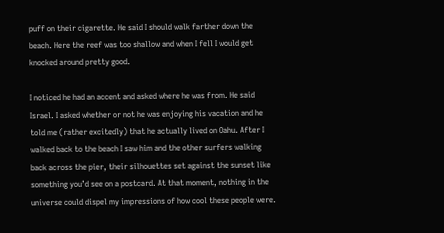puff on their cigarette. He said I should walk farther down the beach. Here the reef was too shallow and when I fell I would get knocked around pretty good.

I noticed he had an accent and asked where he was from. He said Israel. I asked whether or not he was enjoying his vacation and he told me (rather excitedly) that he actually lived on Oahu. After I walked back to the beach I saw him and the other surfers walking back across the pier, their silhouettes set against the sunset like something you’d see on a postcard. At that moment, nothing in the universe could dispel my impressions of how cool these people were.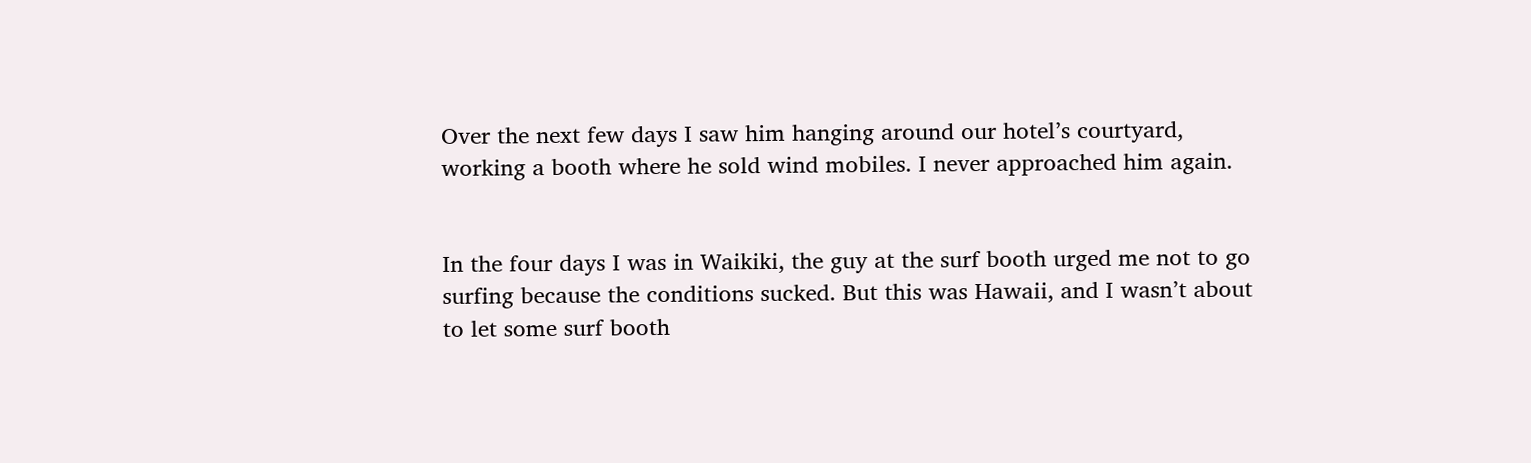Over the next few days I saw him hanging around our hotel’s courtyard, working a booth where he sold wind mobiles. I never approached him again.


In the four days I was in Waikiki, the guy at the surf booth urged me not to go surfing because the conditions sucked. But this was Hawaii, and I wasn’t about to let some surf booth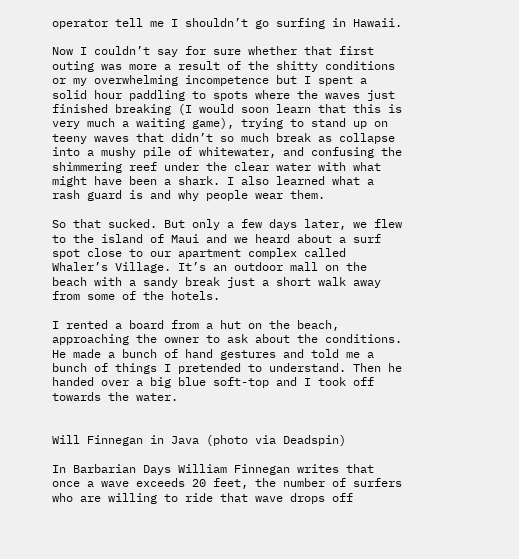operator tell me I shouldn’t go surfing in Hawaii.

Now I couldn’t say for sure whether that first outing was more a result of the shitty conditions or my overwhelming incompetence but I spent a solid hour paddling to spots where the waves just finished breaking (I would soon learn that this is very much a waiting game), trying to stand up on teeny waves that didn’t so much break as collapse into a mushy pile of whitewater, and confusing the shimmering reef under the clear water with what might have been a shark. I also learned what a rash guard is and why people wear them.

So that sucked. But only a few days later, we flew to the island of Maui and we heard about a surf spot close to our apartment complex called Whaler’s Village. It’s an outdoor mall on the beach with a sandy break just a short walk away from some of the hotels.

I rented a board from a hut on the beach, approaching the owner to ask about the conditions. He made a bunch of hand gestures and told me a bunch of things I pretended to understand. Then he handed over a big blue soft-top and I took off towards the water.


Will Finnegan in Java (photo via Deadspin)

In Barbarian Days William Finnegan writes that once a wave exceeds 20 feet, the number of surfers who are willing to ride that wave drops off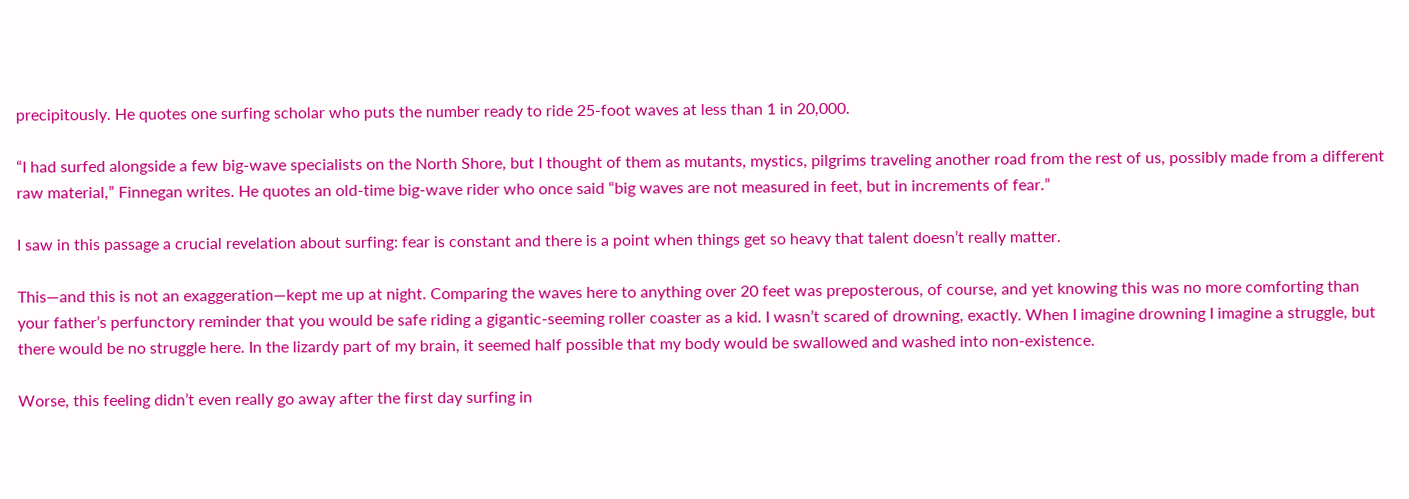precipitously. He quotes one surfing scholar who puts the number ready to ride 25-foot waves at less than 1 in 20,000.

“I had surfed alongside a few big-wave specialists on the North Shore, but I thought of them as mutants, mystics, pilgrims traveling another road from the rest of us, possibly made from a different raw material,” Finnegan writes. He quotes an old-time big-wave rider who once said “big waves are not measured in feet, but in increments of fear.”

I saw in this passage a crucial revelation about surfing: fear is constant and there is a point when things get so heavy that talent doesn’t really matter.

This—and this is not an exaggeration—kept me up at night. Comparing the waves here to anything over 20 feet was preposterous, of course, and yet knowing this was no more comforting than your father’s perfunctory reminder that you would be safe riding a gigantic-seeming roller coaster as a kid. I wasn’t scared of drowning, exactly. When I imagine drowning I imagine a struggle, but there would be no struggle here. In the lizardy part of my brain, it seemed half possible that my body would be swallowed and washed into non-existence.

Worse, this feeling didn’t even really go away after the first day surfing in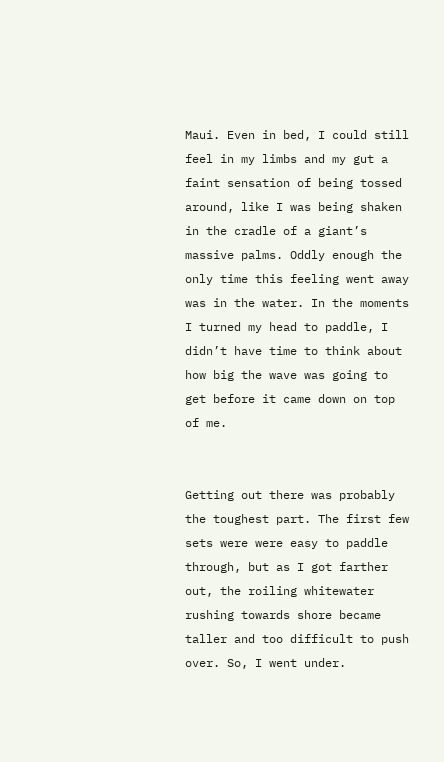Maui. Even in bed, I could still feel in my limbs and my gut a faint sensation of being tossed around, like I was being shaken in the cradle of a giant’s massive palms. Oddly enough the only time this feeling went away was in the water. In the moments I turned my head to paddle, I didn’t have time to think about how big the wave was going to get before it came down on top of me.


Getting out there was probably the toughest part. The first few sets were were easy to paddle through, but as I got farther out, the roiling whitewater rushing towards shore became taller and too difficult to push over. So, I went under.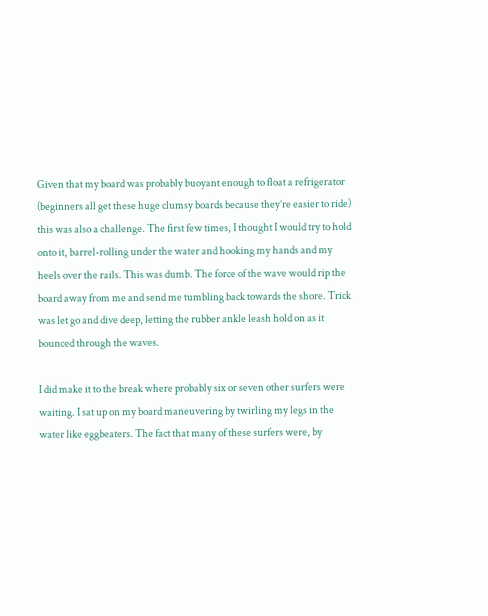Given that my board was probably buoyant enough to float a refrigerator (beginners all get these huge clumsy boards because they’re easier to ride) this was also a challenge. The first few times, I thought I would try to hold onto it, barrel-rolling under the water and hooking my hands and my heels over the rails. This was dumb. The force of the wave would rip the board away from me and send me tumbling back towards the shore. Trick was let go and dive deep, letting the rubber ankle leash hold on as it bounced through the waves.

I did make it to the break where probably six or seven other surfers were waiting. I sat up on my board maneuvering by twirling my legs in the water like eggbeaters. The fact that many of these surfers were, by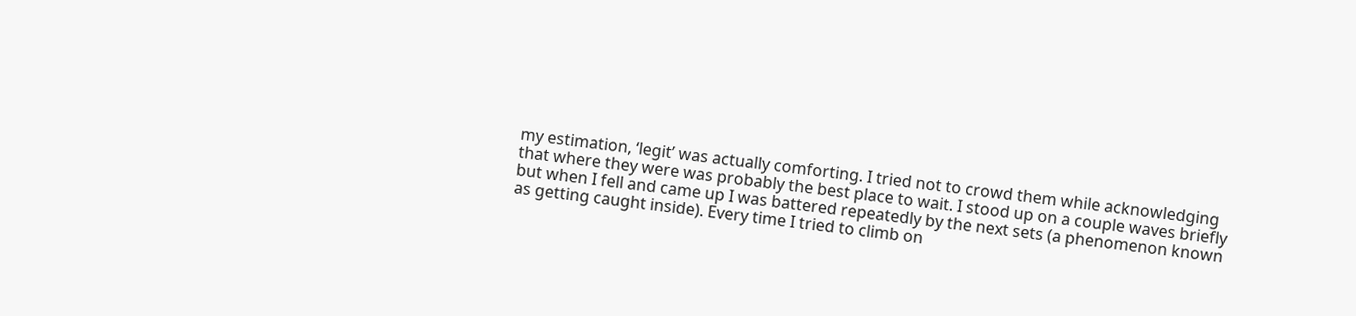my estimation, ‘legit’ was actually comforting. I tried not to crowd them while acknowledging that where they were was probably the best place to wait. I stood up on a couple waves briefly but when I fell and came up I was battered repeatedly by the next sets (a phenomenon known as getting caught inside). Every time I tried to climb on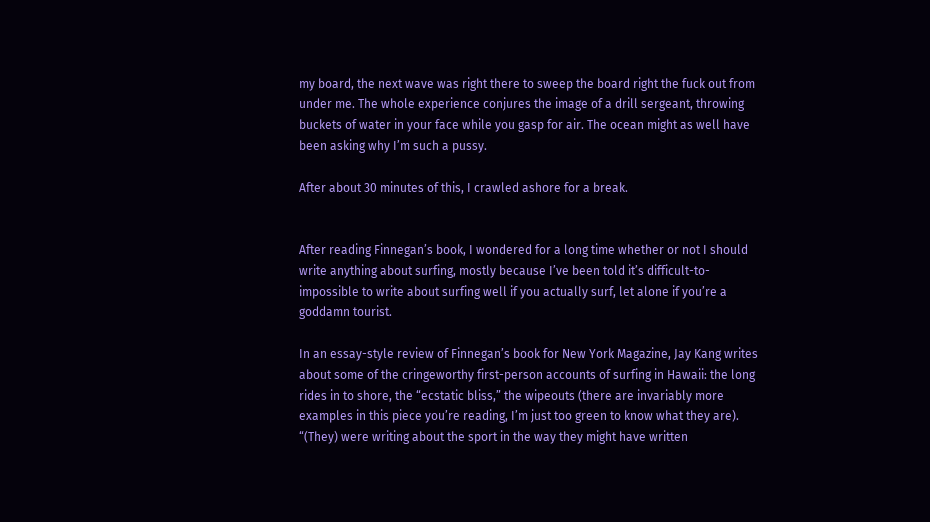my board, the next wave was right there to sweep the board right the fuck out from under me. The whole experience conjures the image of a drill sergeant, throwing buckets of water in your face while you gasp for air. The ocean might as well have been asking why I’m such a pussy.

After about 30 minutes of this, I crawled ashore for a break.


After reading Finnegan’s book, I wondered for a long time whether or not I should write anything about surfing, mostly because I’ve been told it’s difficult-to-impossible to write about surfing well if you actually surf, let alone if you’re a goddamn tourist.

In an essay-style review of Finnegan’s book for New York Magazine, Jay Kang writes about some of the cringeworthy first-person accounts of surfing in Hawaii: the long rides in to shore, the “ecstatic bliss,” the wipeouts (there are invariably more examples in this piece you’re reading, I’m just too green to know what they are). “(They) were writing about the sport in the way they might have written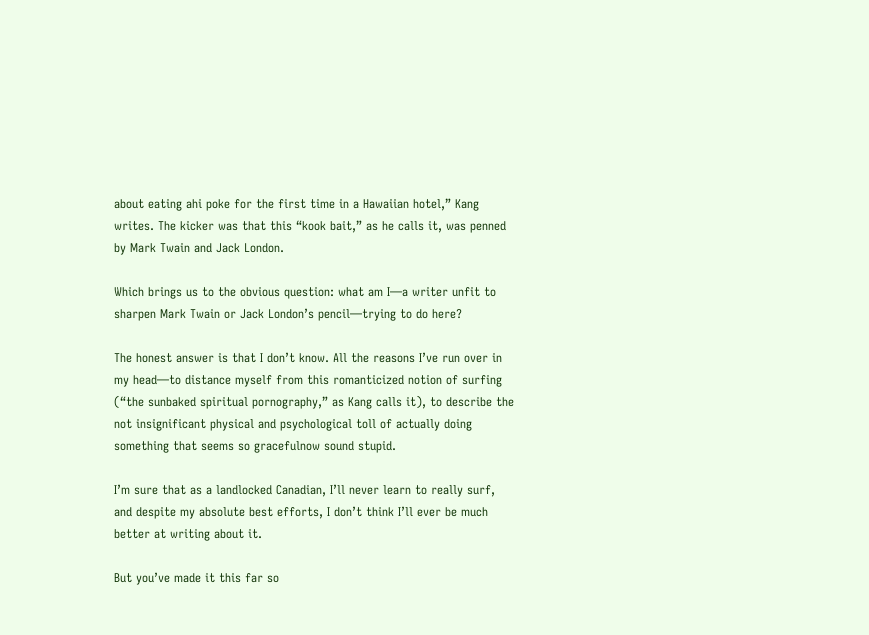about eating ahi poke for the first time in a Hawaiian hotel,” Kang writes. The kicker was that this “kook bait,” as he calls it, was penned by Mark Twain and Jack London.

Which brings us to the obvious question: what am I—a writer unfit to sharpen Mark Twain or Jack London’s pencil—trying to do here?

The honest answer is that I don’t know. All the reasons I’ve run over in my head—to distance myself from this romanticized notion of surfing (“the sunbaked spiritual pornography,” as Kang calls it), to describe the not insignificant physical and psychological toll of actually doing something that seems so gracefulnow sound stupid.

I’m sure that as a landlocked Canadian, I’ll never learn to really surf, and despite my absolute best efforts, I don’t think I’ll ever be much better at writing about it.

But you’ve made it this far so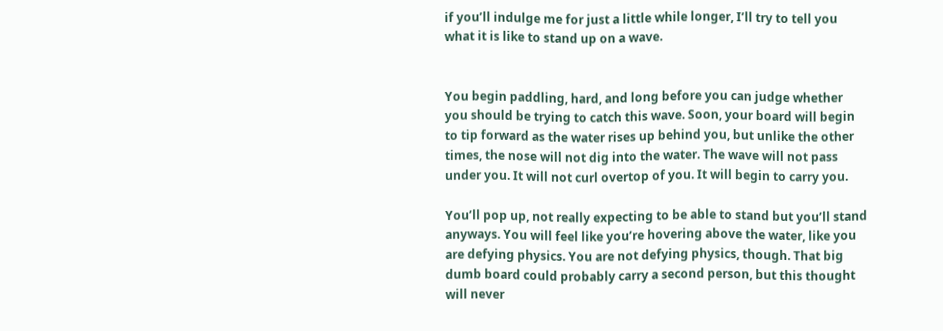if you’ll indulge me for just a little while longer, I’ll try to tell you what it is like to stand up on a wave.


You begin paddling, hard, and long before you can judge whether you should be trying to catch this wave. Soon, your board will begin to tip forward as the water rises up behind you, but unlike the other times, the nose will not dig into the water. The wave will not pass under you. It will not curl overtop of you. It will begin to carry you.

You’ll pop up, not really expecting to be able to stand but you’ll stand anyways. You will feel like you’re hovering above the water, like you are defying physics. You are not defying physics, though. That big dumb board could probably carry a second person, but this thought will never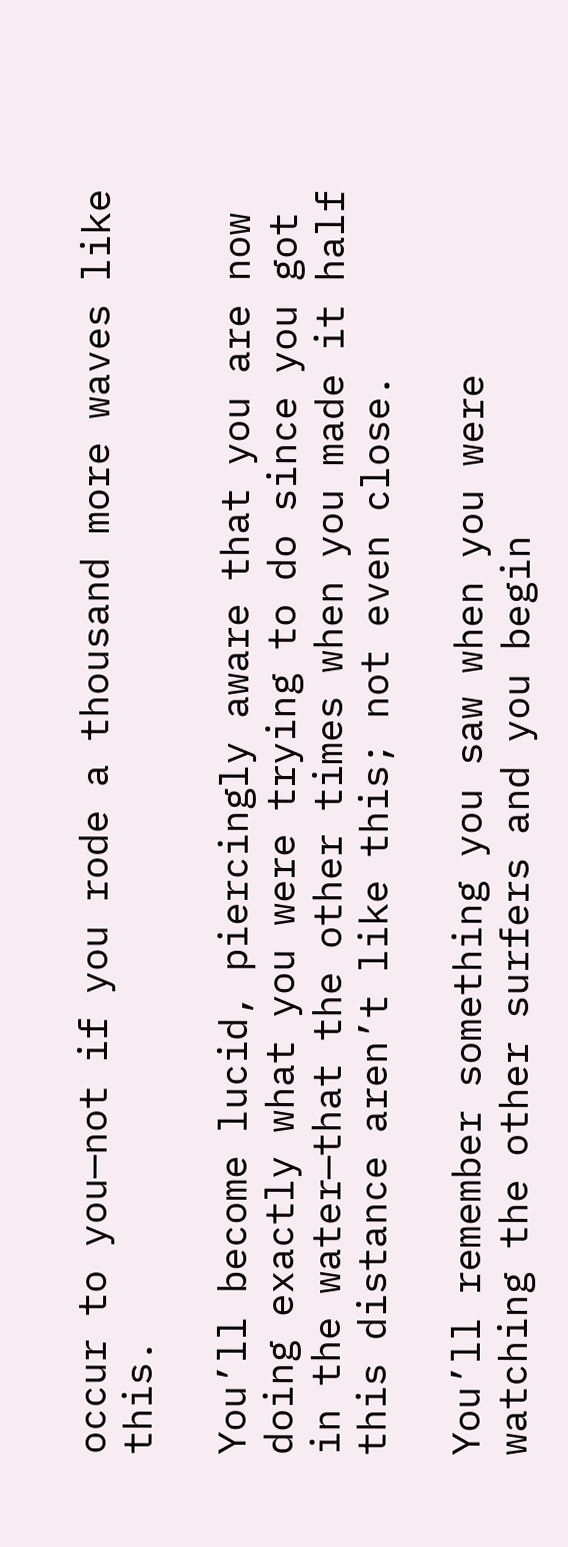occur to you—not if you rode a thousand more waves like this.

You’ll become lucid, piercingly aware that you are now doing exactly what you were trying to do since you got in the water—that the other times when you made it half this distance aren’t like this; not even close.

You’ll remember something you saw when you were watching the other surfers and you begin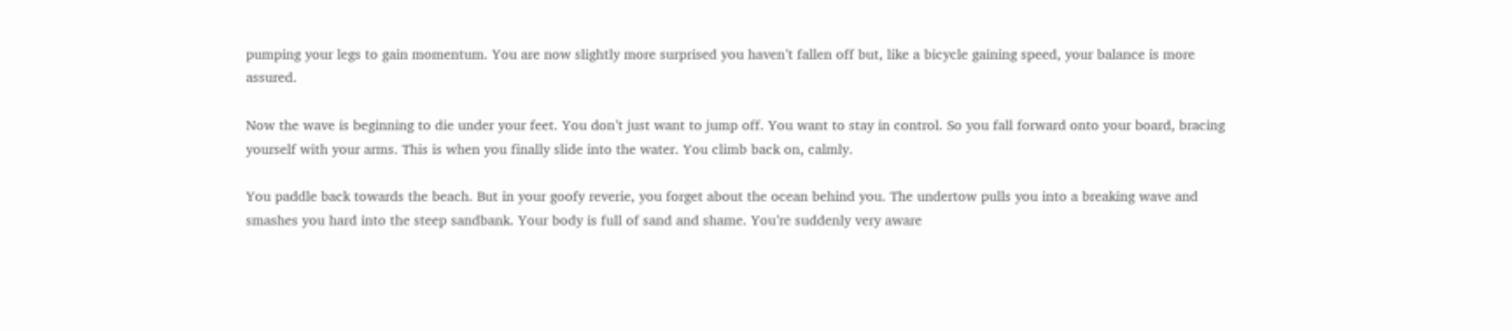pumping your legs to gain momentum. You are now slightly more surprised you haven’t fallen off but, like a bicycle gaining speed, your balance is more assured.

Now the wave is beginning to die under your feet. You don’t just want to jump off. You want to stay in control. So you fall forward onto your board, bracing yourself with your arms. This is when you finally slide into the water. You climb back on, calmly.

You paddle back towards the beach. But in your goofy reverie, you forget about the ocean behind you. The undertow pulls you into a breaking wave and smashes you hard into the steep sandbank. Your body is full of sand and shame. You’re suddenly very aware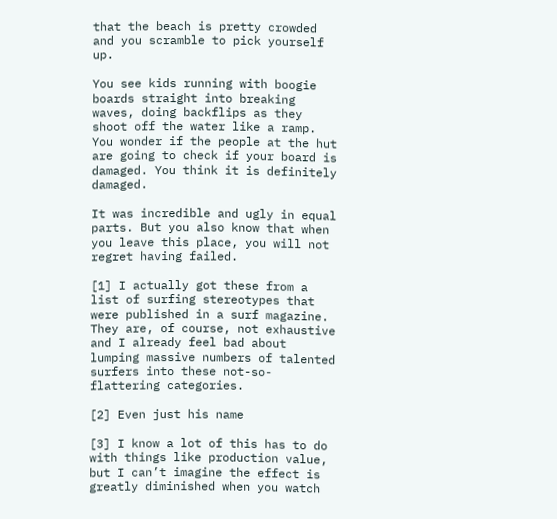that the beach is pretty crowded and you scramble to pick yourself up.

You see kids running with boogie boards straight into breaking waves, doing backflips as they shoot off the water like a ramp. You wonder if the people at the hut are going to check if your board is damaged. You think it is definitely damaged.

It was incredible and ugly in equal parts. But you also know that when you leave this place, you will not regret having failed.

[1] I actually got these from a list of surfing stereotypes that were published in a surf magazine. They are, of course, not exhaustive and I already feel bad about lumping massive numbers of talented surfers into these not-so-flattering categories.

[2] Even just his name

[3] I know a lot of this has to do with things like production value, but I can’t imagine the effect is greatly diminished when you watch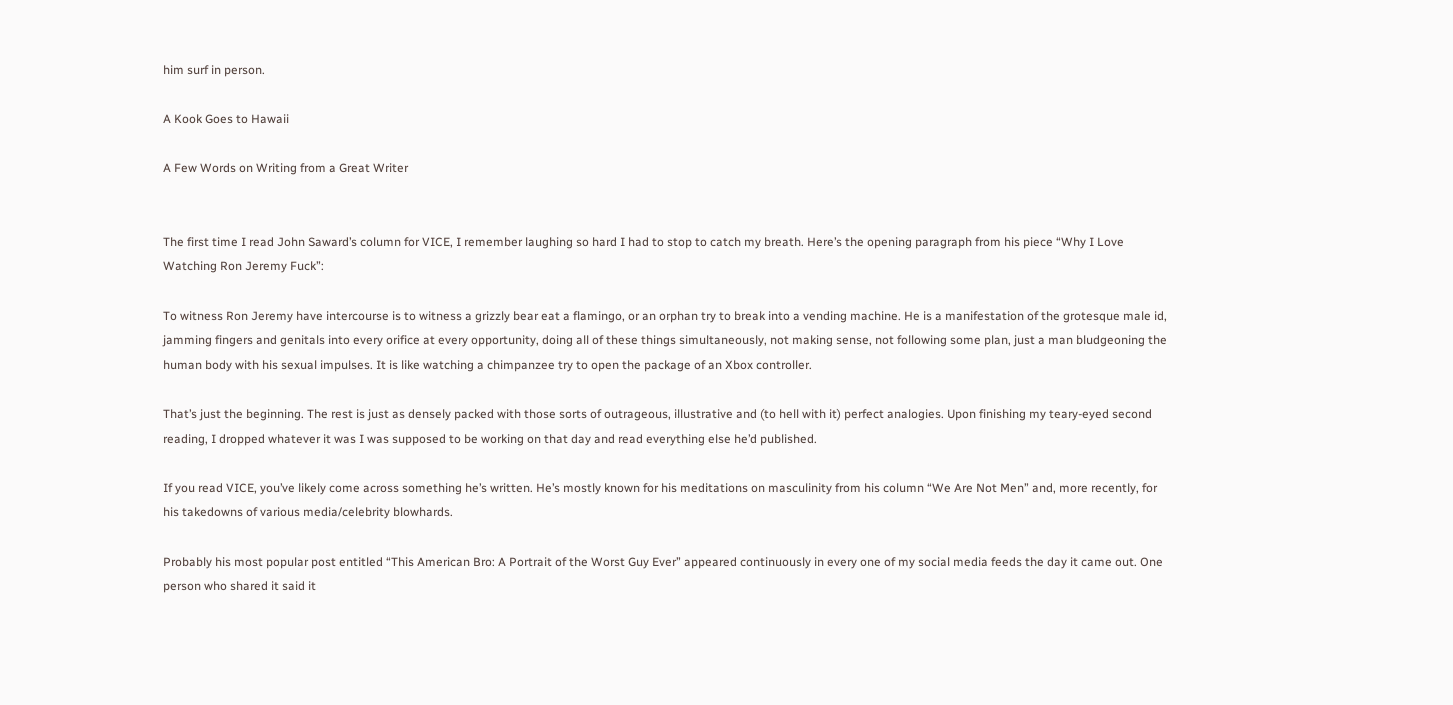him surf in person.

A Kook Goes to Hawaii

A Few Words on Writing from a Great Writer


The first time I read John Saward’s column for VICE, I remember laughing so hard I had to stop to catch my breath. Here’s the opening paragraph from his piece “Why I Love Watching Ron Jeremy Fuck”:

To witness Ron Jeremy have intercourse is to witness a grizzly bear eat a flamingo, or an orphan try to break into a vending machine. He is a manifestation of the grotesque male id, jamming fingers and genitals into every orifice at every opportunity, doing all of these things simultaneously, not making sense, not following some plan, just a man bludgeoning the human body with his sexual impulses. It is like watching a chimpanzee try to open the package of an Xbox controller.

That’s just the beginning. The rest is just as densely packed with those sorts of outrageous, illustrative and (to hell with it) perfect analogies. Upon finishing my teary-eyed second reading, I dropped whatever it was I was supposed to be working on that day and read everything else he’d published.

If you read VICE, you’ve likely come across something he’s written. He’s mostly known for his meditations on masculinity from his column “We Are Not Men” and, more recently, for his takedowns of various media/celebrity blowhards.

Probably his most popular post entitled “This American Bro: A Portrait of the Worst Guy Ever” appeared continuously in every one of my social media feeds the day it came out. One person who shared it said it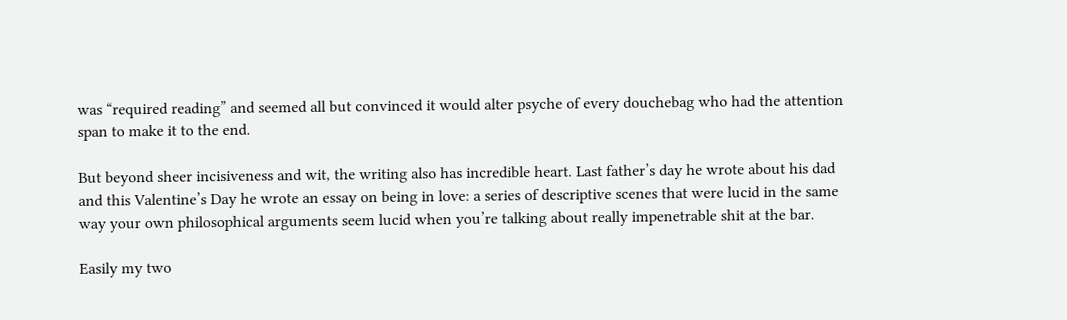was “required reading” and seemed all but convinced it would alter psyche of every douchebag who had the attention span to make it to the end.

But beyond sheer incisiveness and wit, the writing also has incredible heart. Last father’s day he wrote about his dad and this Valentine’s Day he wrote an essay on being in love: a series of descriptive scenes that were lucid in the same way your own philosophical arguments seem lucid when you’re talking about really impenetrable shit at the bar.

Easily my two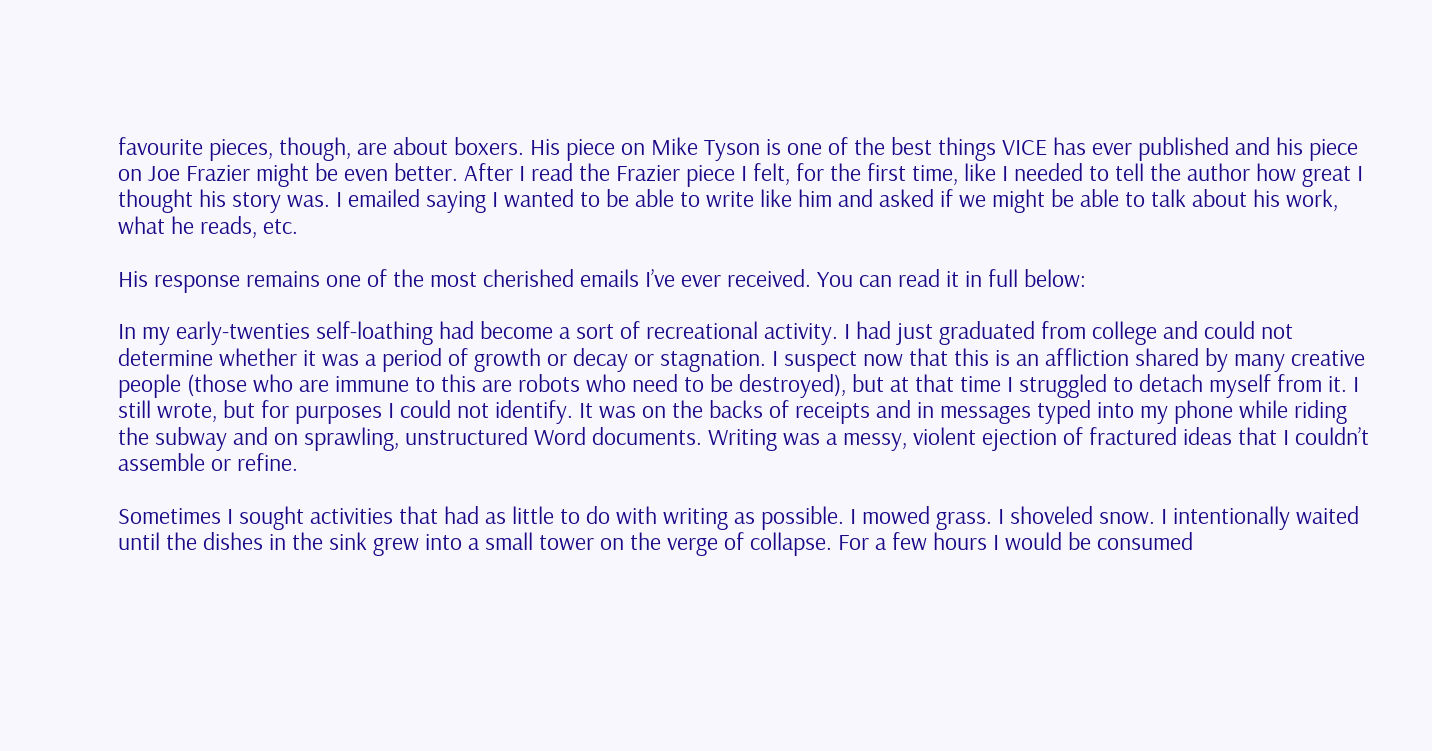favourite pieces, though, are about boxers. His piece on Mike Tyson is one of the best things VICE has ever published and his piece on Joe Frazier might be even better. After I read the Frazier piece I felt, for the first time, like I needed to tell the author how great I thought his story was. I emailed saying I wanted to be able to write like him and asked if we might be able to talk about his work, what he reads, etc.

His response remains one of the most cherished emails I’ve ever received. You can read it in full below:

In my early-twenties self-loathing had become a sort of recreational activity. I had just graduated from college and could not determine whether it was a period of growth or decay or stagnation. I suspect now that this is an affliction shared by many creative people (those who are immune to this are robots who need to be destroyed), but at that time I struggled to detach myself from it. I still wrote, but for purposes I could not identify. It was on the backs of receipts and in messages typed into my phone while riding the subway and on sprawling, unstructured Word documents. Writing was a messy, violent ejection of fractured ideas that I couldn’t assemble or refine.

Sometimes I sought activities that had as little to do with writing as possible. I mowed grass. I shoveled snow. I intentionally waited until the dishes in the sink grew into a small tower on the verge of collapse. For a few hours I would be consumed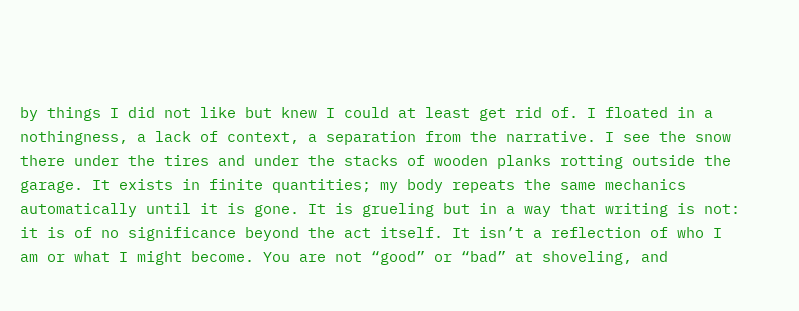by things I did not like but knew I could at least get rid of. I floated in a nothingness, a lack of context, a separation from the narrative. I see the snow there under the tires and under the stacks of wooden planks rotting outside the garage. It exists in finite quantities; my body repeats the same mechanics automatically until it is gone. It is grueling but in a way that writing is not: it is of no significance beyond the act itself. It isn’t a reflection of who I am or what I might become. You are not “good” or “bad” at shoveling, and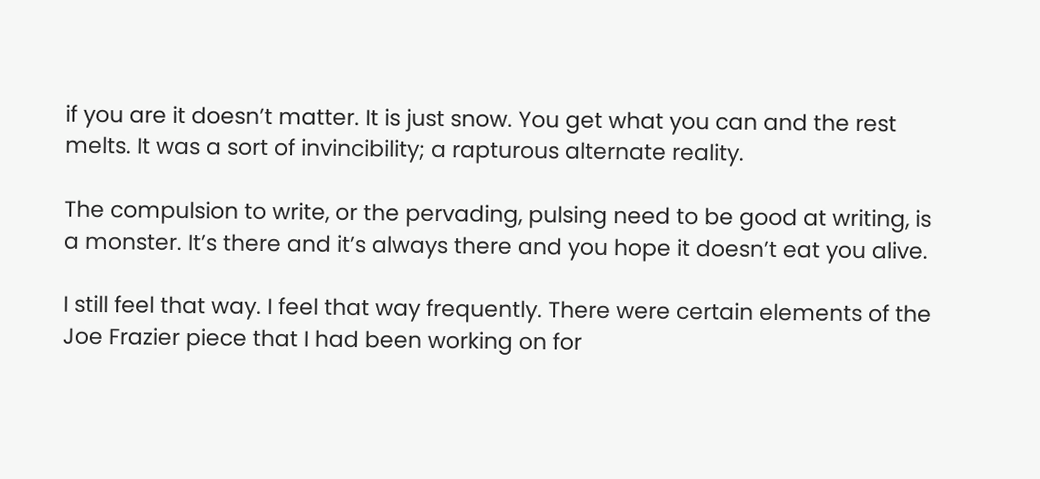if you are it doesn’t matter. It is just snow. You get what you can and the rest melts. It was a sort of invincibility; a rapturous alternate reality.

The compulsion to write, or the pervading, pulsing need to be good at writing, is a monster. It’s there and it’s always there and you hope it doesn’t eat you alive.

I still feel that way. I feel that way frequently. There were certain elements of the Joe Frazier piece that I had been working on for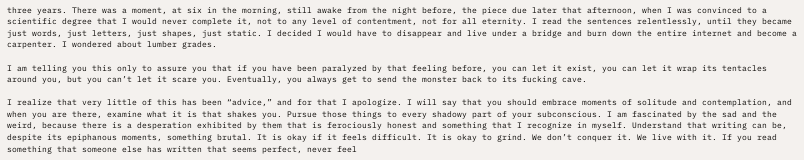three years. There was a moment, at six in the morning, still awake from the night before, the piece due later that afternoon, when I was convinced to a scientific degree that I would never complete it, not to any level of contentment, not for all eternity. I read the sentences relentlessly, until they became just words, just letters, just shapes, just static. I decided I would have to disappear and live under a bridge and burn down the entire internet and become a carpenter. I wondered about lumber grades.

I am telling you this only to assure you that if you have been paralyzed by that feeling before, you can let it exist, you can let it wrap its tentacles around you, but you can’t let it scare you. Eventually, you always get to send the monster back to its fucking cave.

I realize that very little of this has been “advice,” and for that I apologize. I will say that you should embrace moments of solitude and contemplation, and when you are there, examine what it is that shakes you. Pursue those things to every shadowy part of your subconscious. I am fascinated by the sad and the weird, because there is a desperation exhibited by them that is ferociously honest and something that I recognize in myself. Understand that writing can be, despite its epiphanous moments, something brutal. It is okay if it feels difficult. It is okay to grind. We don’t conquer it. We live with it. If you read something that someone else has written that seems perfect, never feel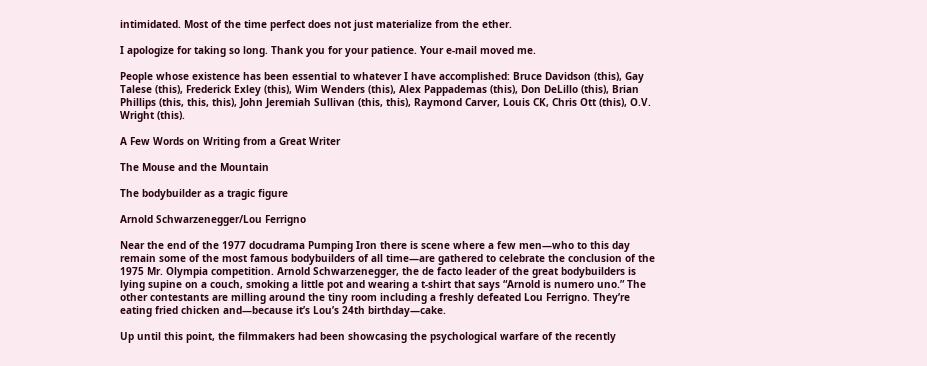intimidated. Most of the time perfect does not just materialize from the ether.

I apologize for taking so long. Thank you for your patience. Your e-mail moved me.

People whose existence has been essential to whatever I have accomplished: Bruce Davidson (this), Gay Talese (this), Frederick Exley (this), Wim Wenders (this), Alex Pappademas (this), Don DeLillo (this), Brian Phillips (this, this, this), John Jeremiah Sullivan (this, this), Raymond Carver, Louis CK, Chris Ott (this), O.V. Wright (this).

A Few Words on Writing from a Great Writer

The Mouse and the Mountain

The bodybuilder as a tragic figure

Arnold Schwarzenegger/Lou Ferrigno

Near the end of the 1977 docudrama Pumping Iron there is scene where a few men—who to this day remain some of the most famous bodybuilders of all time—are gathered to celebrate the conclusion of the 1975 Mr. Olympia competition. Arnold Schwarzenegger, the de facto leader of the great bodybuilders is lying supine on a couch, smoking a little pot and wearing a t-shirt that says “Arnold is numero uno.” The other contestants are milling around the tiny room including a freshly defeated Lou Ferrigno. They’re eating fried chicken and—because it’s Lou’s 24th birthday—cake.

Up until this point, the filmmakers had been showcasing the psychological warfare of the recently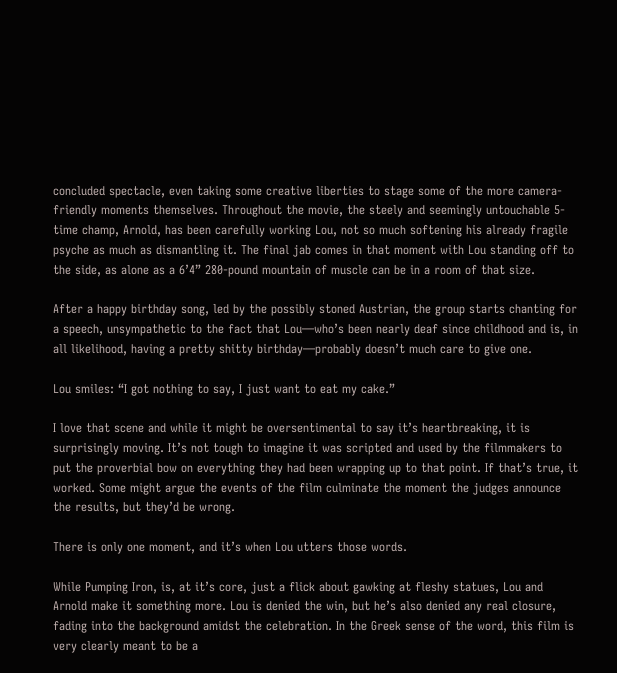concluded spectacle, even taking some creative liberties to stage some of the more camera-friendly moments themselves. Throughout the movie, the steely and seemingly untouchable 5-time champ, Arnold, has been carefully working Lou, not so much softening his already fragile psyche as much as dismantling it. The final jab comes in that moment with Lou standing off to the side, as alone as a 6’4” 280-pound mountain of muscle can be in a room of that size.

After a happy birthday song, led by the possibly stoned Austrian, the group starts chanting for a speech, unsympathetic to the fact that Lou—who’s been nearly deaf since childhood and is, in all likelihood, having a pretty shitty birthday—probably doesn’t much care to give one.

Lou smiles: “I got nothing to say, I just want to eat my cake.”

I love that scene and while it might be oversentimental to say it’s heartbreaking, it is surprisingly moving. It’s not tough to imagine it was scripted and used by the filmmakers to put the proverbial bow on everything they had been wrapping up to that point. If that’s true, it worked. Some might argue the events of the film culminate the moment the judges announce the results, but they’d be wrong.

There is only one moment, and it’s when Lou utters those words.

While Pumping Iron, is, at it’s core, just a flick about gawking at fleshy statues, Lou and Arnold make it something more. Lou is denied the win, but he’s also denied any real closure, fading into the background amidst the celebration. In the Greek sense of the word, this film is very clearly meant to be a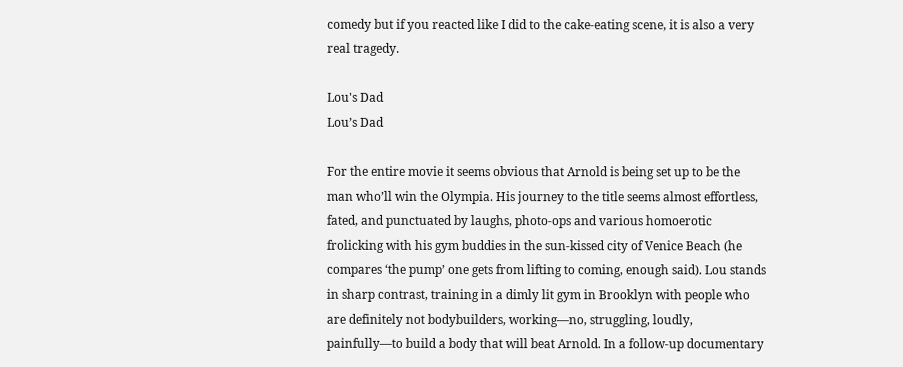comedy but if you reacted like I did to the cake-eating scene, it is also a very real tragedy.

Lou's Dad
Lou’s Dad

For the entire movie it seems obvious that Arnold is being set up to be the man who’ll win the Olympia. His journey to the title seems almost effortless, fated, and punctuated by laughs, photo-ops and various homoerotic frolicking with his gym buddies in the sun-kissed city of Venice Beach (he compares ‘the pump’ one gets from lifting to coming, enough said). Lou stands in sharp contrast, training in a dimly lit gym in Brooklyn with people who are definitely not bodybuilders, working—no, struggling, loudly, painfully—to build a body that will beat Arnold. In a follow-up documentary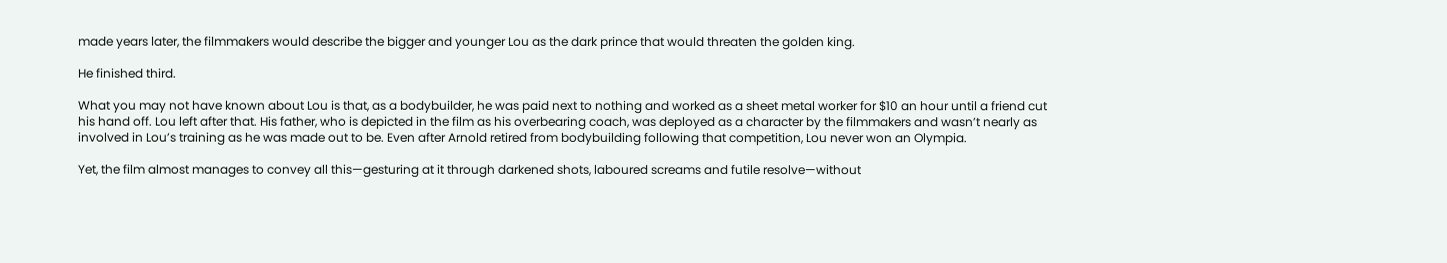made years later, the filmmakers would describe the bigger and younger Lou as the dark prince that would threaten the golden king.

He finished third.

What you may not have known about Lou is that, as a bodybuilder, he was paid next to nothing and worked as a sheet metal worker for $10 an hour until a friend cut his hand off. Lou left after that. His father, who is depicted in the film as his overbearing coach, was deployed as a character by the filmmakers and wasn’t nearly as involved in Lou’s training as he was made out to be. Even after Arnold retired from bodybuilding following that competition, Lou never won an Olympia.

Yet, the film almost manages to convey all this—gesturing at it through darkened shots, laboured screams and futile resolve—without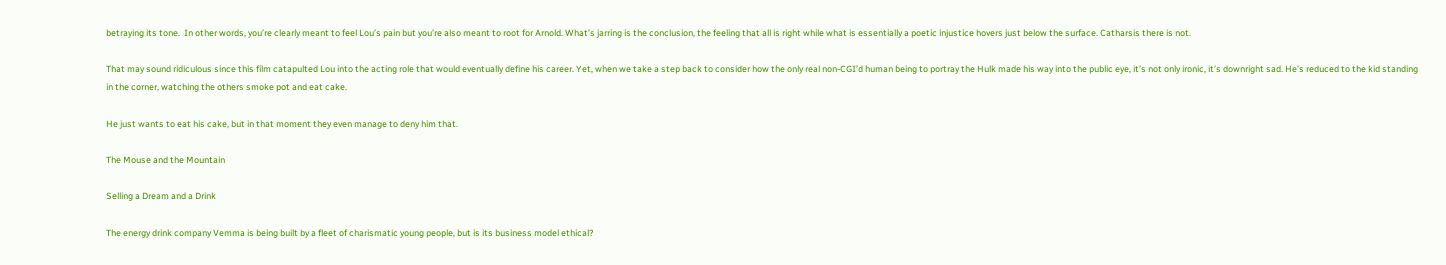betraying its tone.  In other words, you’re clearly meant to feel Lou’s pain but you’re also meant to root for Arnold. What’s jarring is the conclusion, the feeling that all is right while what is essentially a poetic injustice hovers just below the surface. Catharsis there is not.

That may sound ridiculous since this film catapulted Lou into the acting role that would eventually define his career. Yet, when we take a step back to consider how the only real non-CGI’d human being to portray the Hulk made his way into the public eye, it’s not only ironic, it’s downright sad. He’s reduced to the kid standing in the corner, watching the others smoke pot and eat cake.

He just wants to eat his cake, but in that moment they even manage to deny him that.

The Mouse and the Mountain

Selling a Dream and a Drink

The energy drink company Vemma is being built by a fleet of charismatic young people, but is its business model ethical?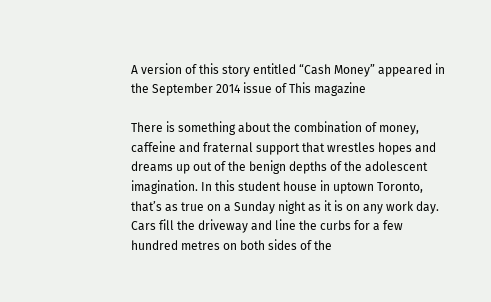A version of this story entitled “Cash Money” appeared in the September 2014 issue of This magazine

There is something about the combination of money, caffeine and fraternal support that wrestles hopes and dreams up out of the benign depths of the adolescent imagination. In this student house in uptown Toronto, that’s as true on a Sunday night as it is on any work day. Cars fill the driveway and line the curbs for a few hundred metres on both sides of the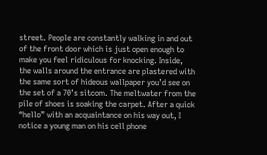street. People are constantly walking in and out of the front door which is just open enough to make you feel ridiculous for knocking. Inside, the walls around the entrance are plastered with the same sort of hideous wallpaper you’d see on the set of a 70’s sitcom. The meltwater from the pile of shoes is soaking the carpet. After a quick “hello” with an acquaintance on his way out, I notice a young man on his cell phone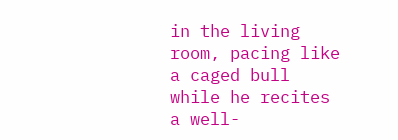in the living room, pacing like a caged bull while he recites a well-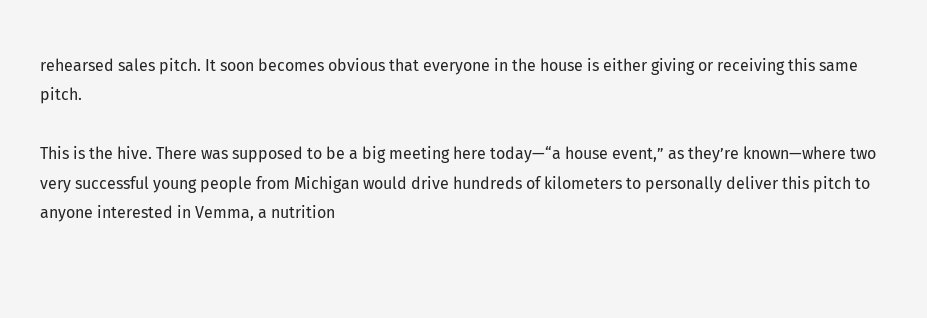rehearsed sales pitch. It soon becomes obvious that everyone in the house is either giving or receiving this same pitch.

This is the hive. There was supposed to be a big meeting here today—“a house event,” as they’re known—where two very successful young people from Michigan would drive hundreds of kilometers to personally deliver this pitch to anyone interested in Vemma, a nutrition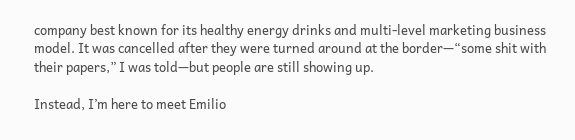company best known for its healthy energy drinks and multi-level marketing business model. It was cancelled after they were turned around at the border—“some shit with their papers,” I was told—but people are still showing up.

Instead, I’m here to meet Emilio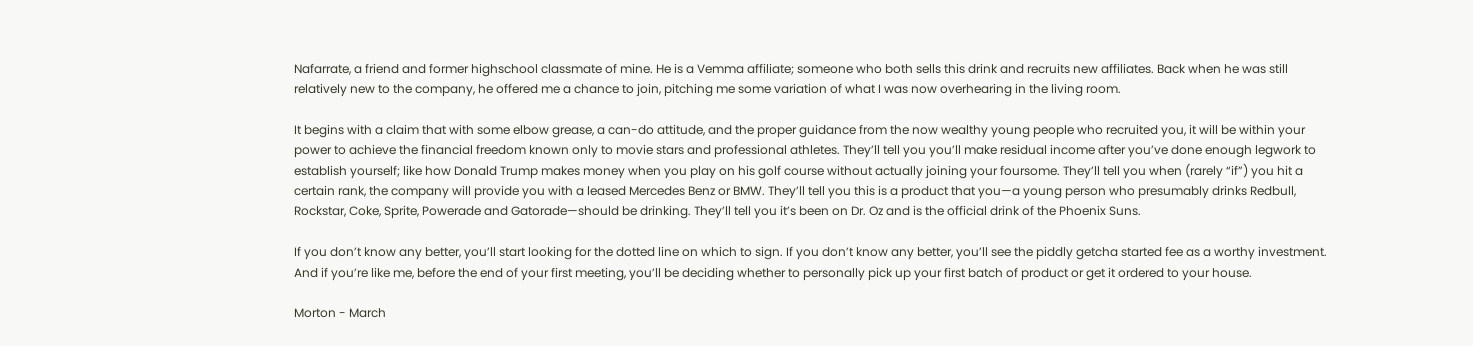Nafarrate, a friend and former highschool classmate of mine. He is a Vemma affiliate; someone who both sells this drink and recruits new affiliates. Back when he was still relatively new to the company, he offered me a chance to join, pitching me some variation of what I was now overhearing in the living room.

It begins with a claim that with some elbow grease, a can-do attitude, and the proper guidance from the now wealthy young people who recruited you, it will be within your power to achieve the financial freedom known only to movie stars and professional athletes. They’ll tell you you’ll make residual income after you’ve done enough legwork to establish yourself; like how Donald Trump makes money when you play on his golf course without actually joining your foursome. They’ll tell you when (rarely “if”) you hit a certain rank, the company will provide you with a leased Mercedes Benz or BMW. They’ll tell you this is a product that you—a young person who presumably drinks Redbull, Rockstar, Coke, Sprite, Powerade and Gatorade—should be drinking. They’ll tell you it’s been on Dr. Oz and is the official drink of the Phoenix Suns.

If you don’t know any better, you’ll start looking for the dotted line on which to sign. If you don’t know any better, you’ll see the piddly getcha started fee as a worthy investment. And if you’re like me, before the end of your first meeting, you’ll be deciding whether to personally pick up your first batch of product or get it ordered to your house.

Morton - March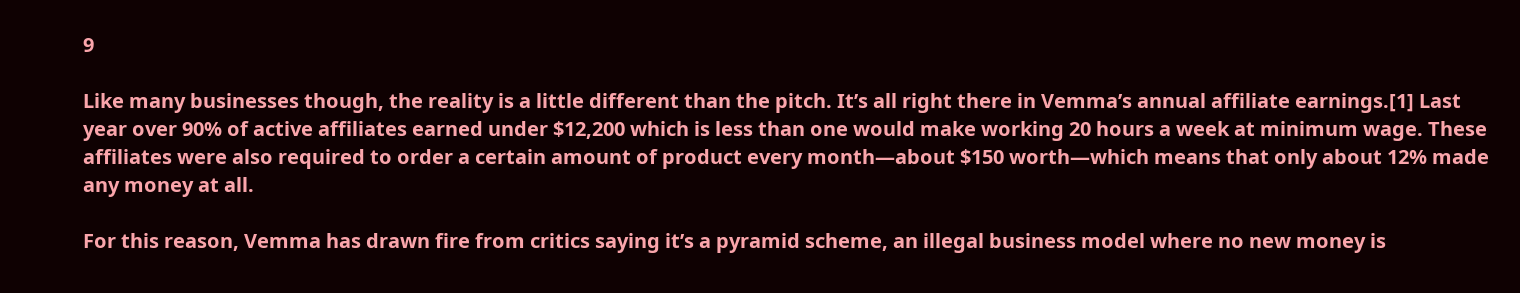9

Like many businesses though, the reality is a little different than the pitch. It’s all right there in Vemma’s annual affiliate earnings.[1] Last year over 90% of active affiliates earned under $12,200 which is less than one would make working 20 hours a week at minimum wage. These affiliates were also required to order a certain amount of product every month—about $150 worth—which means that only about 12% made any money at all.

For this reason, Vemma has drawn fire from critics saying it’s a pyramid scheme, an illegal business model where no new money is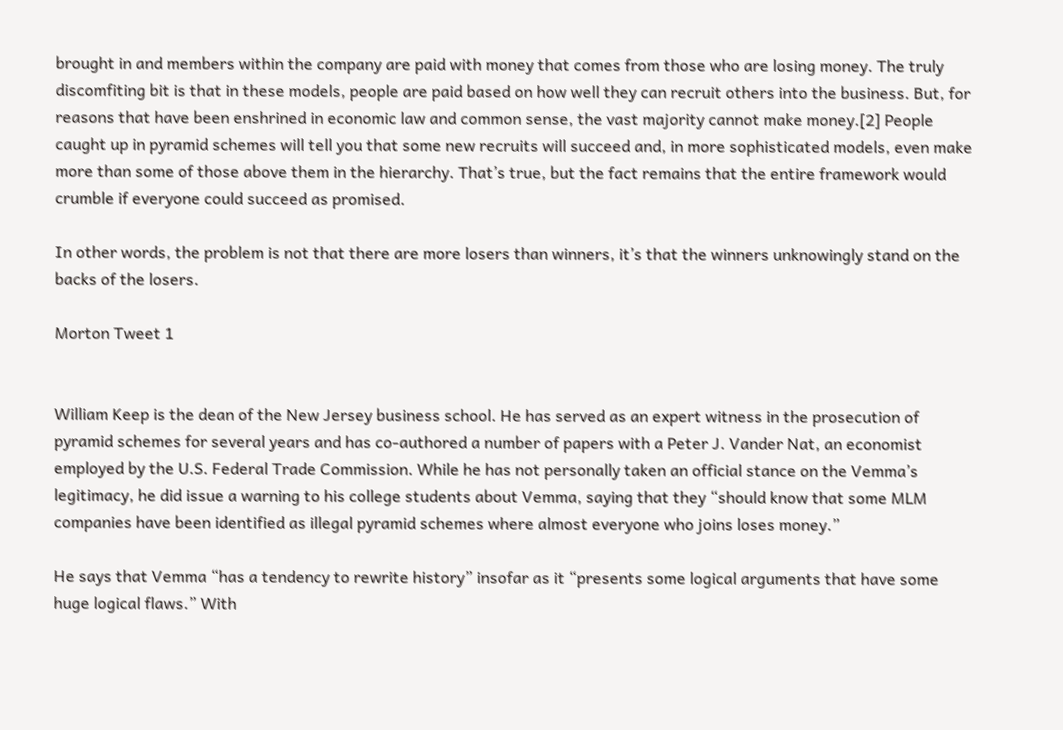brought in and members within the company are paid with money that comes from those who are losing money. The truly discomfiting bit is that in these models, people are paid based on how well they can recruit others into the business. But, for reasons that have been enshrined in economic law and common sense, the vast majority cannot make money.[2] People caught up in pyramid schemes will tell you that some new recruits will succeed and, in more sophisticated models, even make more than some of those above them in the hierarchy. That’s true, but the fact remains that the entire framework would crumble if everyone could succeed as promised.

In other words, the problem is not that there are more losers than winners, it’s that the winners unknowingly stand on the backs of the losers.

Morton Tweet 1


William Keep is the dean of the New Jersey business school. He has served as an expert witness in the prosecution of pyramid schemes for several years and has co-authored a number of papers with a Peter J. Vander Nat, an economist employed by the U.S. Federal Trade Commission. While he has not personally taken an official stance on the Vemma’s legitimacy, he did issue a warning to his college students about Vemma, saying that they “should know that some MLM companies have been identified as illegal pyramid schemes where almost everyone who joins loses money.”

He says that Vemma “has a tendency to rewrite history” insofar as it “presents some logical arguments that have some huge logical flaws.” With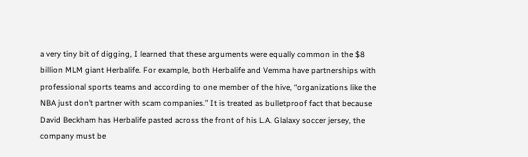a very tiny bit of digging, I learned that these arguments were equally common in the $8 billion MLM giant Herbalife. For example, both Herbalife and Vemma have partnerships with professional sports teams and according to one member of the hive, “organizations like the NBA just don’t partner with scam companies.” It is treated as bulletproof fact that because David Beckham has Herbalife pasted across the front of his L.A. Glalaxy soccer jersey, the company must be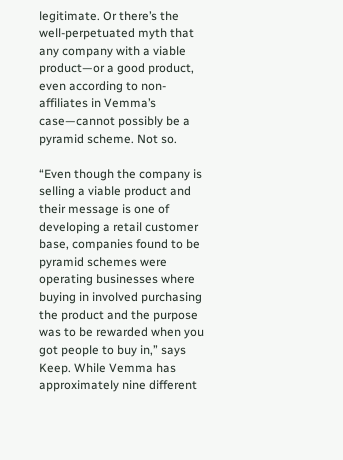legitimate. Or there’s the well-perpetuated myth that any company with a viable product—or a good product, even according to non-affiliates in Vemma’s case—cannot possibly be a pyramid scheme. Not so.

“Even though the company is selling a viable product and their message is one of developing a retail customer base, companies found to be pyramid schemes were operating businesses where buying in involved purchasing the product and the purpose was to be rewarded when you got people to buy in,” says Keep. While Vemma has approximately nine different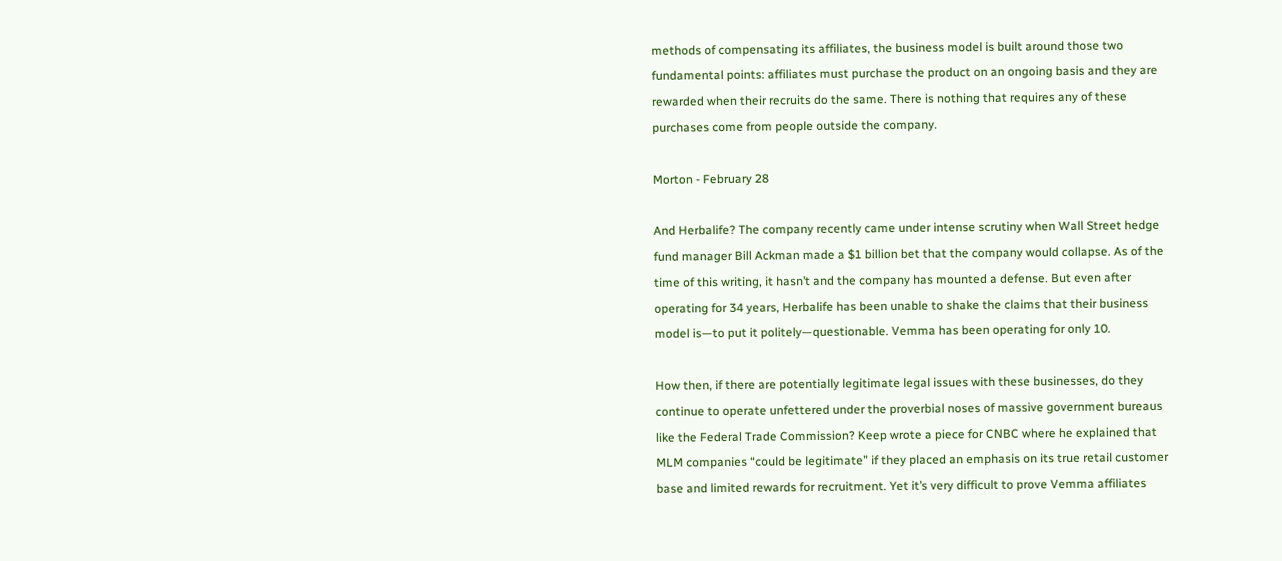methods of compensating its affiliates, the business model is built around those two fundamental points: affiliates must purchase the product on an ongoing basis and they are rewarded when their recruits do the same. There is nothing that requires any of these purchases come from people outside the company.

Morton - February 28

And Herbalife? The company recently came under intense scrutiny when Wall Street hedge fund manager Bill Ackman made a $1 billion bet that the company would collapse. As of the time of this writing, it hasn’t and the company has mounted a defense. But even after operating for 34 years, Herbalife has been unable to shake the claims that their business model is—to put it politely—questionable. Vemma has been operating for only 10.

How then, if there are potentially legitimate legal issues with these businesses, do they continue to operate unfettered under the proverbial noses of massive government bureaus like the Federal Trade Commission? Keep wrote a piece for CNBC where he explained that MLM companies “could be legitimate” if they placed an emphasis on its true retail customer base and limited rewards for recruitment. Yet it’s very difficult to prove Vemma affiliates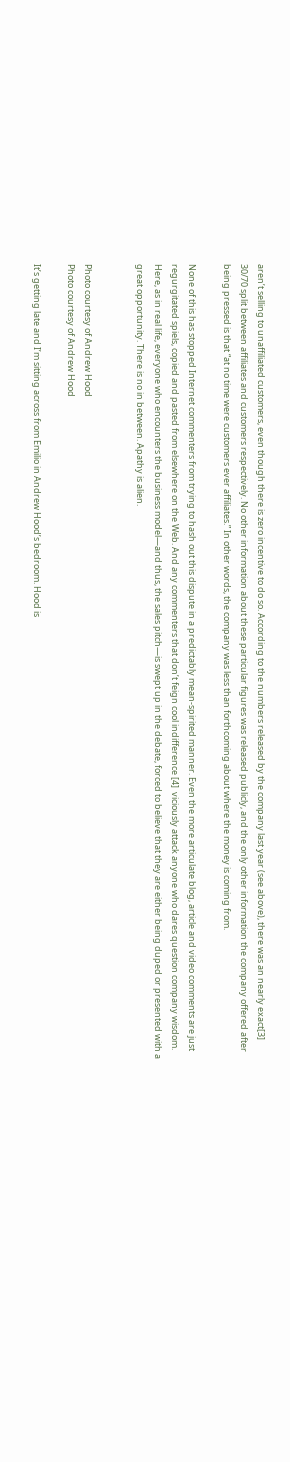aren’t selling to unaffiliated customers, even though there is zero incentive to do so. According to the numbers released by the company last year (see above), there was an nearly exact[3] 30/70 split between affiliates and customers respectively. No other information about these particular figures was released publicly, and the only other information the company offered after being pressed is that “at no time were customers ever affiliates.” In other words, the company was less than forthcoming about where the money is coming from.

None of this has stopped Internet commenters from trying to hash out this dispute in a predictably mean-spirited manner. Even the more articulate blog, article and video comments are just regurgitated spiels, copied and pasted from elsewhere on the Web. And any commenters that don’t feign cool indifference [4]  viciously attack anyone who dares question company wisdom. Here, as in real life, everyone who encounters the business model—and thus, the sales pitch—is swept up in the debate, forced to believe that they are either being duped or presented with a great opportunity. There is no in between. Apathy is alien.


Photo courtesy of Andrew Hood
Photo courtesy of Andrew Hood

It’s getting late and I’m sitting across from Emilio in Andrew Hood’s bedroom. Hood is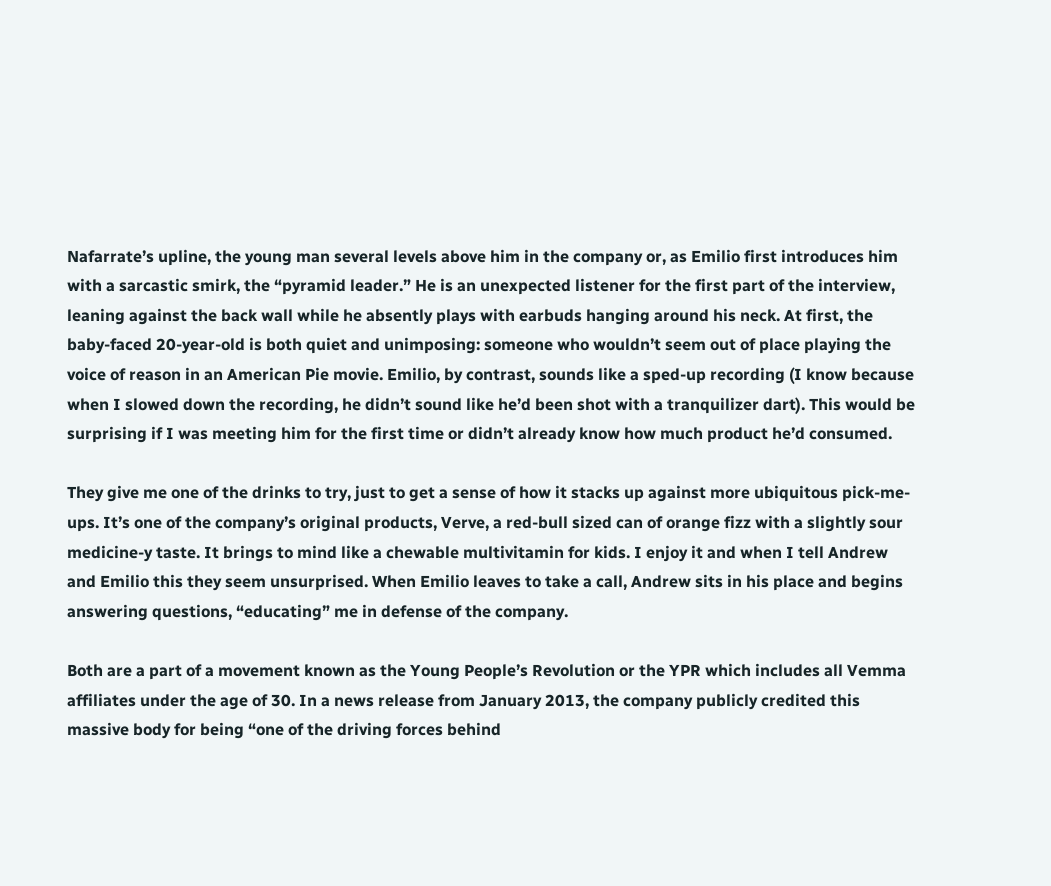Nafarrate’s upline, the young man several levels above him in the company or, as Emilio first introduces him with a sarcastic smirk, the “pyramid leader.” He is an unexpected listener for the first part of the interview, leaning against the back wall while he absently plays with earbuds hanging around his neck. At first, the baby-faced 20-year-old is both quiet and unimposing: someone who wouldn’t seem out of place playing the voice of reason in an American Pie movie. Emilio, by contrast, sounds like a sped-up recording (I know because when I slowed down the recording, he didn’t sound like he’d been shot with a tranquilizer dart). This would be surprising if I was meeting him for the first time or didn’t already know how much product he’d consumed.

They give me one of the drinks to try, just to get a sense of how it stacks up against more ubiquitous pick-me-ups. It’s one of the company’s original products, Verve, a red-bull sized can of orange fizz with a slightly sour medicine-y taste. It brings to mind like a chewable multivitamin for kids. I enjoy it and when I tell Andrew and Emilio this they seem unsurprised. When Emilio leaves to take a call, Andrew sits in his place and begins answering questions, “educating” me in defense of the company.

Both are a part of a movement known as the Young People’s Revolution or the YPR which includes all Vemma affiliates under the age of 30. In a news release from January 2013, the company publicly credited this massive body for being “one of the driving forces behind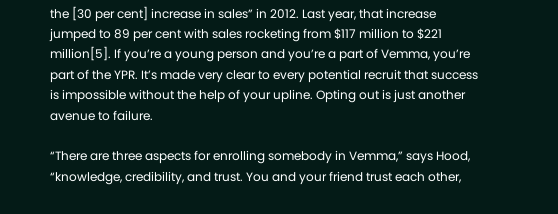the [30 per cent] increase in sales” in 2012. Last year, that increase jumped to 89 per cent with sales rocketing from $117 million to $221 million[5]. If you’re a young person and you’re a part of Vemma, you’re part of the YPR. It’s made very clear to every potential recruit that success is impossible without the help of your upline. Opting out is just another avenue to failure.

“There are three aspects for enrolling somebody in Vemma,” says Hood, “knowledge, credibility, and trust. You and your friend trust each other,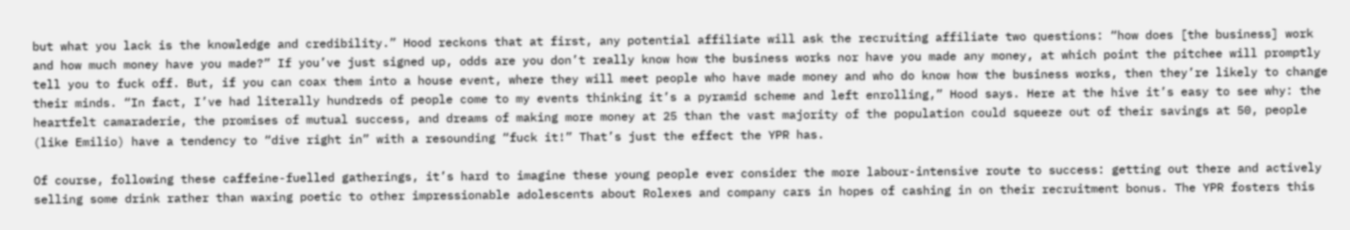but what you lack is the knowledge and credibility.” Hood reckons that at first, any potential affiliate will ask the recruiting affiliate two questions: “how does [the business] work and how much money have you made?” If you’ve just signed up, odds are you don’t really know how the business works nor have you made any money, at which point the pitchee will promptly tell you to fuck off. But, if you can coax them into a house event, where they will meet people who have made money and who do know how the business works, then they’re likely to change their minds. “In fact, I’ve had literally hundreds of people come to my events thinking it’s a pyramid scheme and left enrolling,” Hood says. Here at the hive it’s easy to see why: the heartfelt camaraderie, the promises of mutual success, and dreams of making more money at 25 than the vast majority of the population could squeeze out of their savings at 50, people (like Emilio) have a tendency to “dive right in” with a resounding “fuck it!” That’s just the effect the YPR has.

Of course, following these caffeine-fuelled gatherings, it’s hard to imagine these young people ever consider the more labour-intensive route to success: getting out there and actively selling some drink rather than waxing poetic to other impressionable adolescents about Rolexes and company cars in hopes of cashing in on their recruitment bonus. The YPR fosters this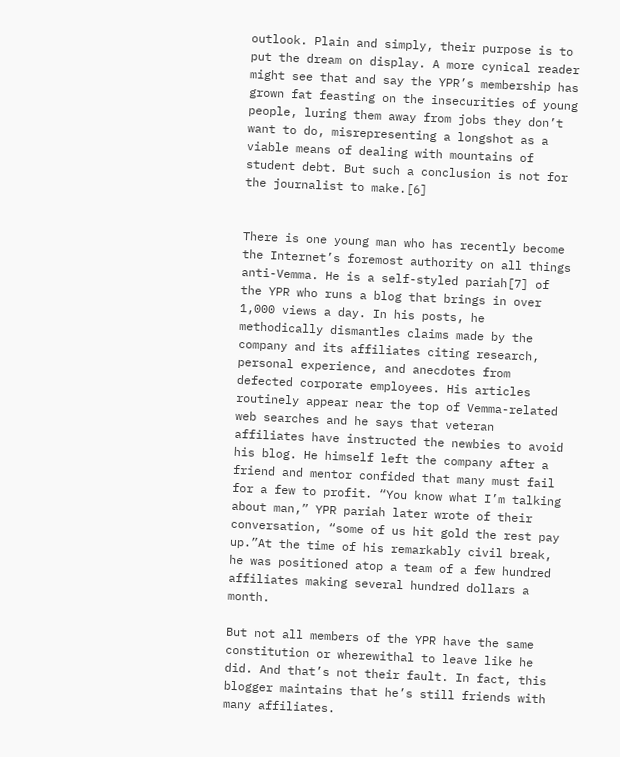outlook. Plain and simply, their purpose is to put the dream on display. A more cynical reader might see that and say the YPR’s membership has grown fat feasting on the insecurities of young people, luring them away from jobs they don’t want to do, misrepresenting a longshot as a viable means of dealing with mountains of student debt. But such a conclusion is not for the journalist to make.[6]


There is one young man who has recently become the Internet’s foremost authority on all things anti-Vemma. He is a self-styled pariah[7] of the YPR who runs a blog that brings in over 1,000 views a day. In his posts, he methodically dismantles claims made by the company and its affiliates citing research, personal experience, and anecdotes from defected corporate employees. His articles routinely appear near the top of Vemma-related web searches and he says that veteran affiliates have instructed the newbies to avoid his blog. He himself left the company after a friend and mentor confided that many must fail for a few to profit. “You know what I’m talking about man,” YPR pariah later wrote of their conversation, “some of us hit gold the rest pay up.”At the time of his remarkably civil break, he was positioned atop a team of a few hundred affiliates making several hundred dollars a month.

But not all members of the YPR have the same constitution or wherewithal to leave like he did. And that’s not their fault. In fact, this blogger maintains that he’s still friends with many affiliates.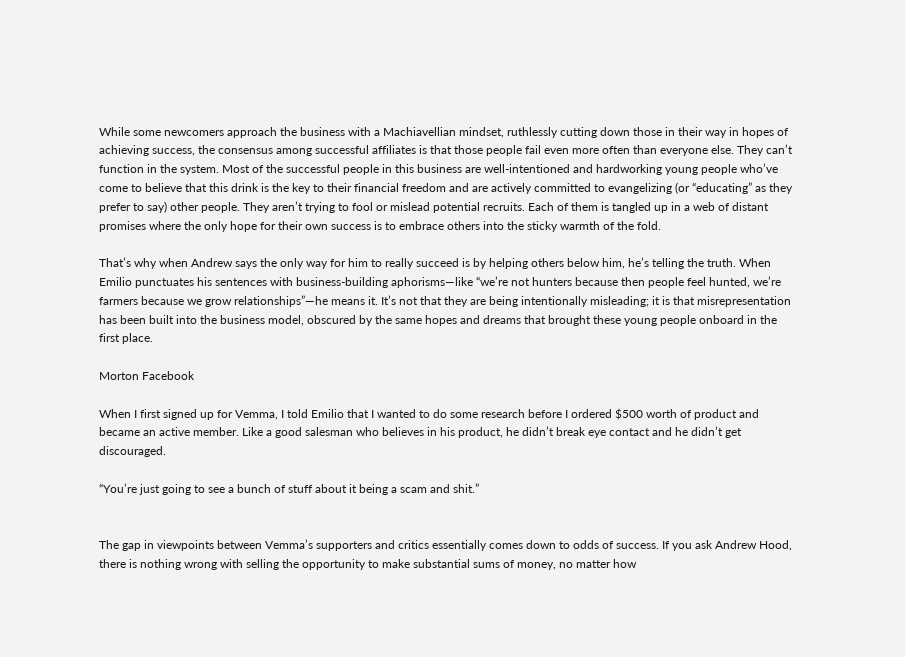While some newcomers approach the business with a Machiavellian mindset, ruthlessly cutting down those in their way in hopes of achieving success, the consensus among successful affiliates is that those people fail even more often than everyone else. They can’t function in the system. Most of the successful people in this business are well-intentioned and hardworking young people who’ve come to believe that this drink is the key to their financial freedom and are actively committed to evangelizing (or “educating” as they prefer to say) other people. They aren’t trying to fool or mislead potential recruits. Each of them is tangled up in a web of distant promises where the only hope for their own success is to embrace others into the sticky warmth of the fold.

That’s why when Andrew says the only way for him to really succeed is by helping others below him, he’s telling the truth. When Emilio punctuates his sentences with business-building aphorisms—like “we’re not hunters because then people feel hunted, we’re farmers because we grow relationships”—he means it. It’s not that they are being intentionally misleading; it is that misrepresentation has been built into the business model, obscured by the same hopes and dreams that brought these young people onboard in the first place.

Morton Facebook

When I first signed up for Vemma, I told Emilio that I wanted to do some research before I ordered $500 worth of product and became an active member. Like a good salesman who believes in his product, he didn’t break eye contact and he didn’t get discouraged.

“You’re just going to see a bunch of stuff about it being a scam and shit.”


The gap in viewpoints between Vemma’s supporters and critics essentially comes down to odds of success. If you ask Andrew Hood, there is nothing wrong with selling the opportunity to make substantial sums of money, no matter how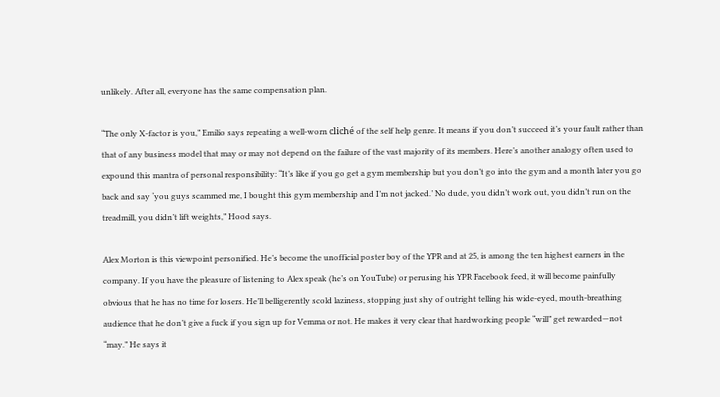unlikely. After all, everyone has the same compensation plan.

“The only X-factor is you,” Emilio says repeating a well-worn cliché of the self help genre. It means if you don’t succeed it’s your fault rather than that of any business model that may or may not depend on the failure of the vast majority of its members. Here’s another analogy often used to expound this mantra of personal responsibility: “It’s like if you go get a gym membership but you don’t go into the gym and a month later you go back and say ‘you guys scammed me, I bought this gym membership and I’m not jacked.’ No dude, you didn’t work out, you didn’t run on the treadmill, you didn’t lift weights,” Hood says.

Alex Morton is this viewpoint personified. He’s become the unofficial poster boy of the YPR and at 25, is among the ten highest earners in the company. If you have the pleasure of listening to Alex speak (he’s on YouTube) or perusing his YPR Facebook feed, it will become painfully obvious that he has no time for losers. He’ll belligerently scold laziness, stopping just shy of outright telling his wide-eyed, mouth-breathing audience that he don’t give a fuck if you sign up for Vemma or not. He makes it very clear that hardworking people “will” get rewarded—not “may.” He says it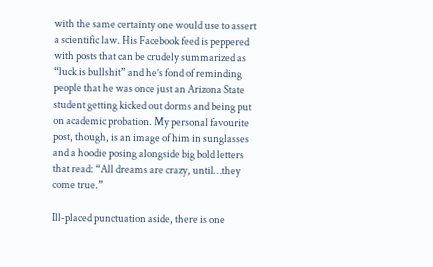with the same certainty one would use to assert a scientific law. His Facebook feed is peppered with posts that can be crudely summarized as “luck is bullshit” and he’s fond of reminding people that he was once just an Arizona State student getting kicked out dorms and being put on academic probation. My personal favourite post, though, is an image of him in sunglasses and a hoodie posing alongside big bold letters that read: “All dreams are crazy, until…they come true.”

Ill-placed punctuation aside, there is one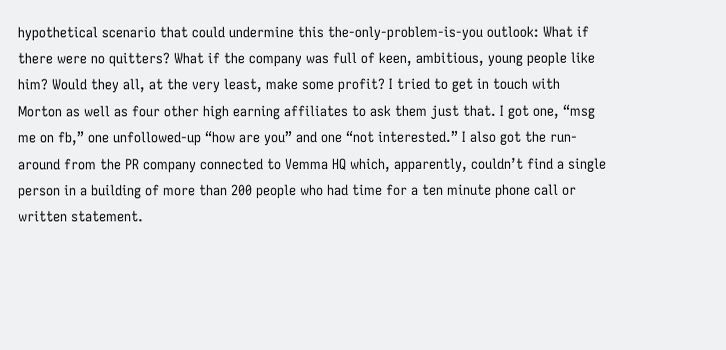hypothetical scenario that could undermine this the-only-problem-is-you outlook: What if there were no quitters? What if the company was full of keen, ambitious, young people like him? Would they all, at the very least, make some profit? I tried to get in touch with Morton as well as four other high earning affiliates to ask them just that. I got one, “msg me on fb,” one unfollowed-up “how are you” and one “not interested.” I also got the run-around from the PR company connected to Vemma HQ which, apparently, couldn’t find a single person in a building of more than 200 people who had time for a ten minute phone call or written statement.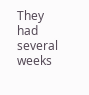They had several weeks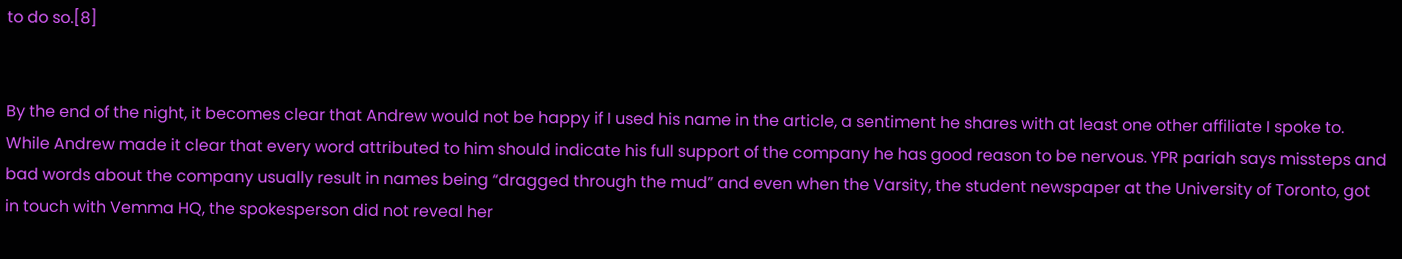to do so.[8]


By the end of the night, it becomes clear that Andrew would not be happy if I used his name in the article, a sentiment he shares with at least one other affiliate I spoke to. While Andrew made it clear that every word attributed to him should indicate his full support of the company he has good reason to be nervous. YPR pariah says missteps and bad words about the company usually result in names being “dragged through the mud” and even when the Varsity, the student newspaper at the University of Toronto, got in touch with Vemma HQ, the spokesperson did not reveal her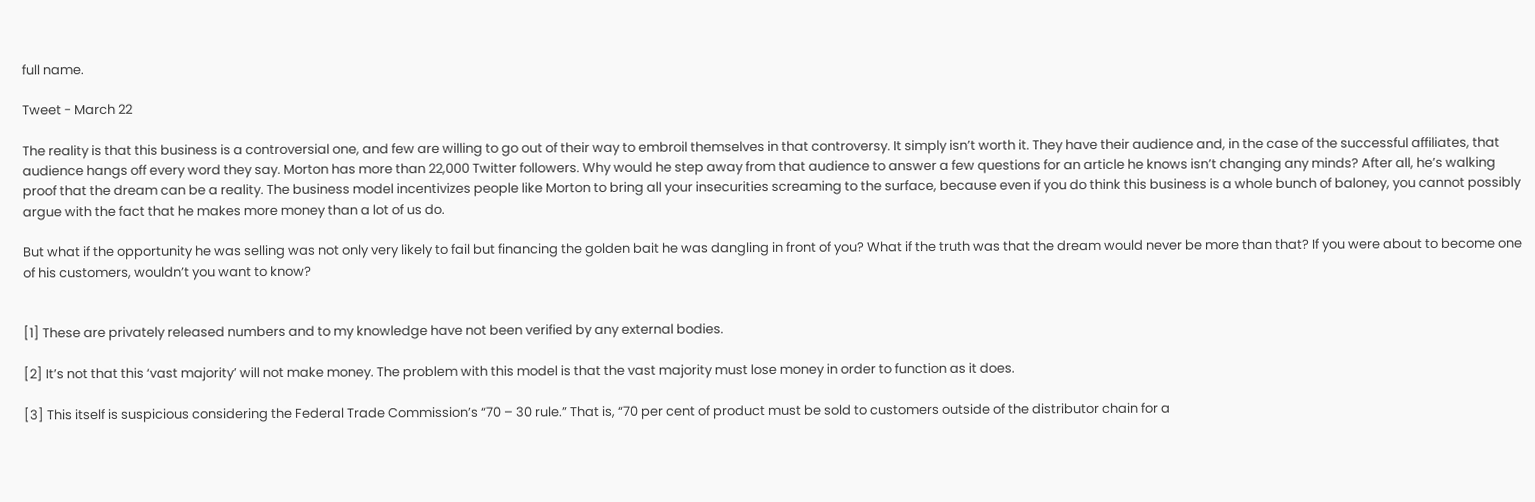full name.

Tweet - March 22

The reality is that this business is a controversial one, and few are willing to go out of their way to embroil themselves in that controversy. It simply isn’t worth it. They have their audience and, in the case of the successful affiliates, that audience hangs off every word they say. Morton has more than 22,000 Twitter followers. Why would he step away from that audience to answer a few questions for an article he knows isn’t changing any minds? After all, he’s walking proof that the dream can be a reality. The business model incentivizes people like Morton to bring all your insecurities screaming to the surface, because even if you do think this business is a whole bunch of baloney, you cannot possibly argue with the fact that he makes more money than a lot of us do.

But what if the opportunity he was selling was not only very likely to fail but financing the golden bait he was dangling in front of you? What if the truth was that the dream would never be more than that? If you were about to become one of his customers, wouldn’t you want to know?


[1] These are privately released numbers and to my knowledge have not been verified by any external bodies.

[2] It’s not that this ‘vast majority’ will not make money. The problem with this model is that the vast majority must lose money in order to function as it does.

[3] This itself is suspicious considering the Federal Trade Commission’s “70 – 30 rule.” That is, “70 per cent of product must be sold to customers outside of the distributor chain for a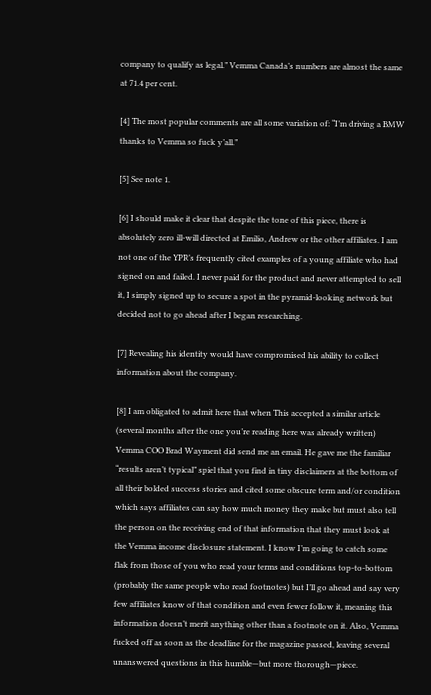company to qualify as legal.” Vemma Canada’s numbers are almost the same at 71.4 per cent.

[4] The most popular comments are all some variation of: “I’m driving a BMW thanks to Vemma so fuck y’all.”

[5] See note 1.

[6] I should make it clear that despite the tone of this piece, there is absolutely zero ill-will directed at Emilio, Andrew or the other affiliates. I am not one of the YPR’s frequently cited examples of a young affiliate who had signed on and failed. I never paid for the product and never attempted to sell it, I simply signed up to secure a spot in the pyramid-looking network but decided not to go ahead after I began researching.

[7] Revealing his identity would have compromised his ability to collect information about the company.

[8] I am obligated to admit here that when This accepted a similar article (several months after the one you’re reading here was already written) Vemma COO Brad Wayment did send me an email. He gave me the familiar “results aren’t typical” spiel that you find in tiny disclaimers at the bottom of all their bolded success stories and cited some obscure term and/or condition which says affiliates can say how much money they make but must also tell the person on the receiving end of that information that they must look at the Vemma income disclosure statement. I know I’m going to catch some flak from those of you who read your terms and conditions top-to-bottom (probably the same people who read footnotes) but I’ll go ahead and say very few affiliates know of that condition and even fewer follow it, meaning this information doesn’t merit anything other than a footnote on it. Also, Vemma fucked off as soon as the deadline for the magazine passed, leaving several unanswered questions in this humble—but more thorough—piece.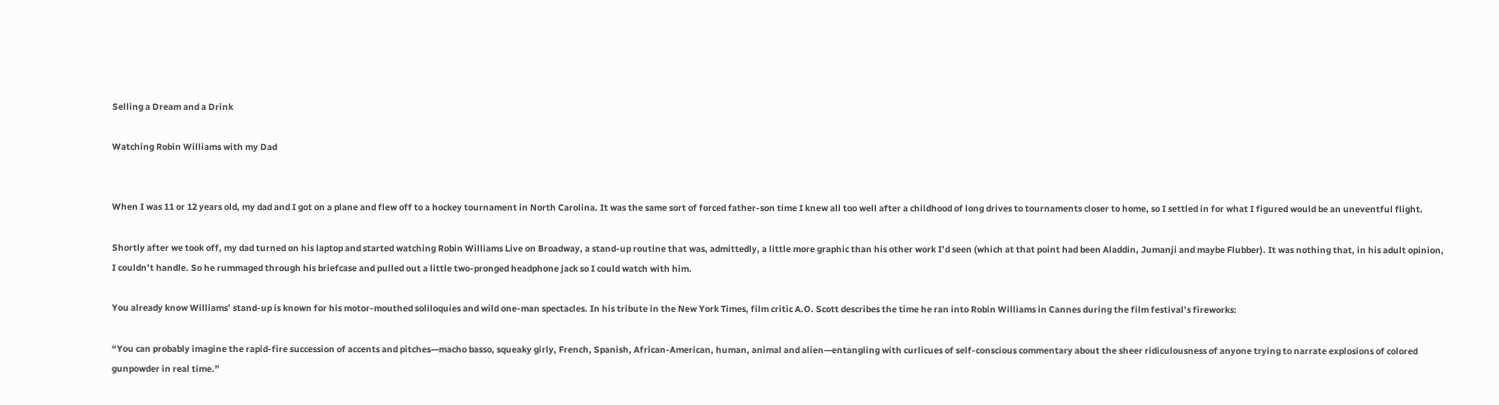Selling a Dream and a Drink

Watching Robin Williams with my Dad


When I was 11 or 12 years old, my dad and I got on a plane and flew off to a hockey tournament in North Carolina. It was the same sort of forced father-son time I knew all too well after a childhood of long drives to tournaments closer to home, so I settled in for what I figured would be an uneventful flight.

Shortly after we took off, my dad turned on his laptop and started watching Robin Williams Live on Broadway, a stand-up routine that was, admittedly, a little more graphic than his other work I’d seen (which at that point had been Aladdin, Jumanji and maybe Flubber). It was nothing that, in his adult opinion, I couldn’t handle. So he rummaged through his briefcase and pulled out a little two-pronged headphone jack so I could watch with him.

You already know Williams’ stand-up is known for his motor-mouthed soliloquies and wild one-man spectacles. In his tribute in the New York Times, film critic A.O. Scott describes the time he ran into Robin Williams in Cannes during the film festival’s fireworks:

“You can probably imagine the rapid-fire succession of accents and pitches—macho basso, squeaky girly, French, Spanish, African-American, human, animal and alien—entangling with curlicues of self-conscious commentary about the sheer ridiculousness of anyone trying to narrate explosions of colored gunpowder in real time.”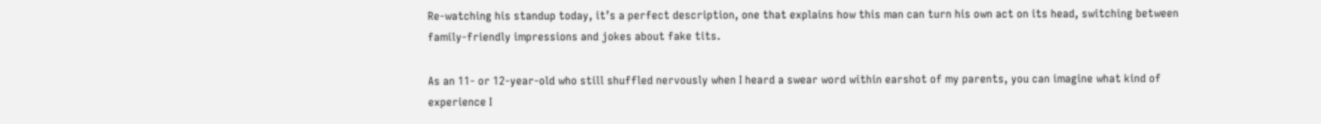Re-watching his standup today, it’s a perfect description, one that explains how this man can turn his own act on its head, switching between family-friendly impressions and jokes about fake tits.

As an 11- or 12-year-old who still shuffled nervously when I heard a swear word within earshot of my parents, you can imagine what kind of experience I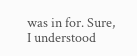was in for. Sure, I understood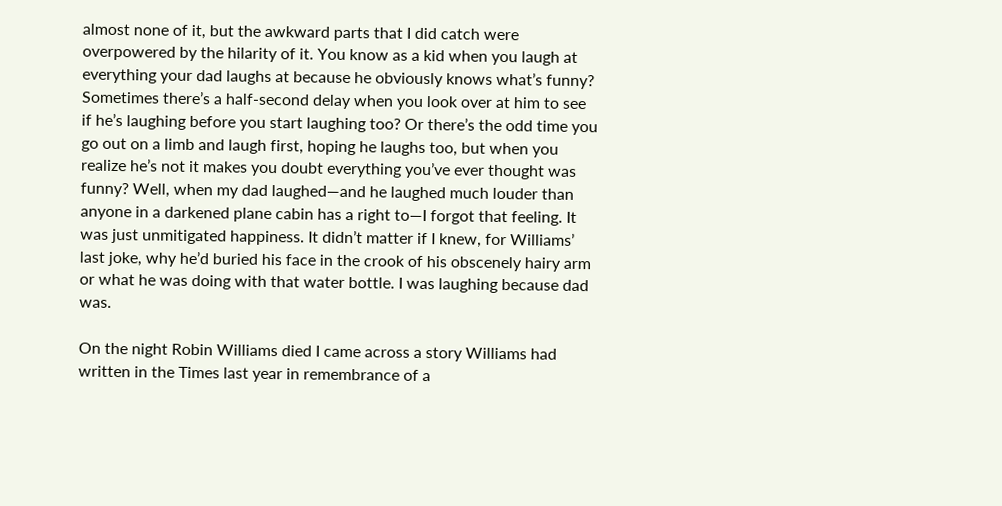almost none of it, but the awkward parts that I did catch were overpowered by the hilarity of it. You know as a kid when you laugh at everything your dad laughs at because he obviously knows what’s funny? Sometimes there’s a half-second delay when you look over at him to see if he’s laughing before you start laughing too? Or there’s the odd time you go out on a limb and laugh first, hoping he laughs too, but when you realize he’s not it makes you doubt everything you’ve ever thought was funny? Well, when my dad laughed—and he laughed much louder than anyone in a darkened plane cabin has a right to—I forgot that feeling. It was just unmitigated happiness. It didn’t matter if I knew, for Williams’ last joke, why he’d buried his face in the crook of his obscenely hairy arm or what he was doing with that water bottle. I was laughing because dad was.

On the night Robin Williams died I came across a story Williams had written in the Times last year in remembrance of a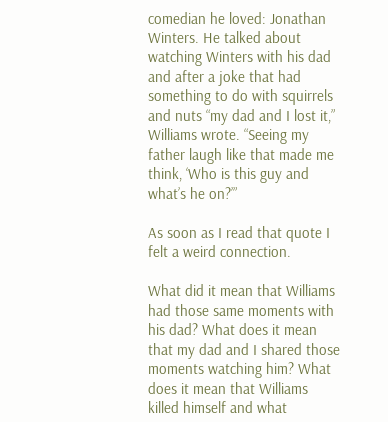comedian he loved: Jonathan Winters. He talked about watching Winters with his dad and after a joke that had something to do with squirrels and nuts “my dad and I lost it,” Williams wrote. “Seeing my father laugh like that made me think, ‘Who is this guy and what’s he on?’”

As soon as I read that quote I felt a weird connection.

What did it mean that Williams had those same moments with his dad? What does it mean that my dad and I shared those moments watching him? What does it mean that Williams killed himself and what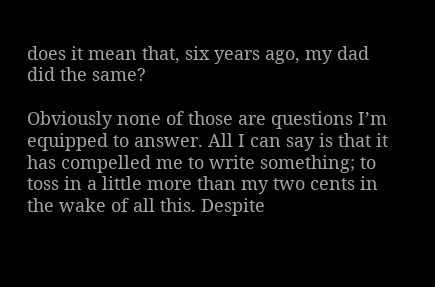does it mean that, six years ago, my dad did the same?

Obviously none of those are questions I’m equipped to answer. All I can say is that it has compelled me to write something; to toss in a little more than my two cents in the wake of all this. Despite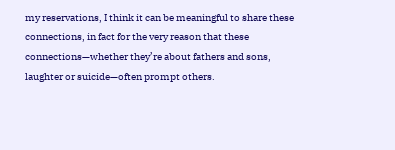my reservations, I think it can be meaningful to share these connections, in fact for the very reason that these connections—whether they’re about fathers and sons, laughter or suicide—often prompt others.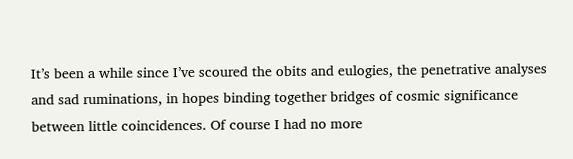It’s been a while since I’ve scoured the obits and eulogies, the penetrative analyses and sad ruminations, in hopes binding together bridges of cosmic significance between little coincidences. Of course I had no more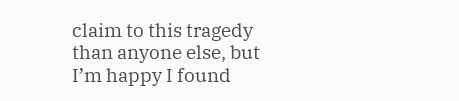claim to this tragedy than anyone else, but I’m happy I found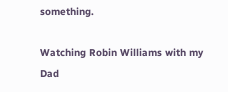something.

Watching Robin Williams with my Dad